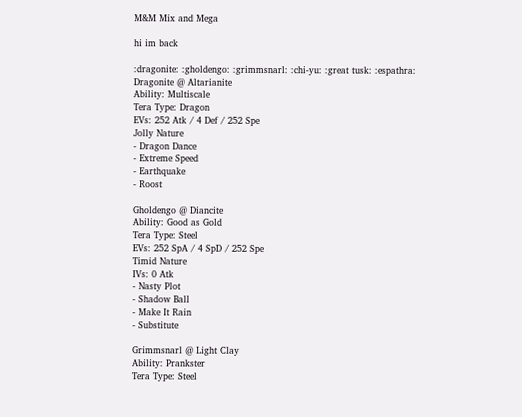M&M Mix and Mega

hi im back

:dragonite: :gholdengo: :grimmsnarl: :chi-yu: :great tusk: :espathra:
Dragonite @ Altarianite
Ability: Multiscale
Tera Type: Dragon
EVs: 252 Atk / 4 Def / 252 Spe
Jolly Nature
- Dragon Dance
- Extreme Speed
- Earthquake
- Roost

Gholdengo @ Diancite
Ability: Good as Gold
Tera Type: Steel
EVs: 252 SpA / 4 SpD / 252 Spe
Timid Nature
IVs: 0 Atk
- Nasty Plot
- Shadow Ball
- Make It Rain
- Substitute

Grimmsnarl @ Light Clay
Ability: Prankster
Tera Type: Steel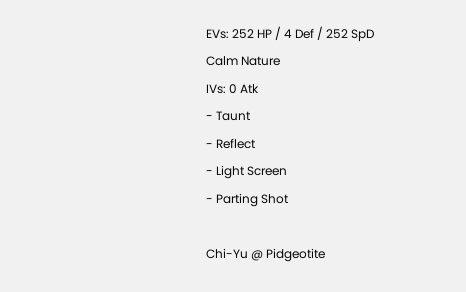EVs: 252 HP / 4 Def / 252 SpD
Calm Nature
IVs: 0 Atk
- Taunt
- Reflect
- Light Screen
- Parting Shot

Chi-Yu @ Pidgeotite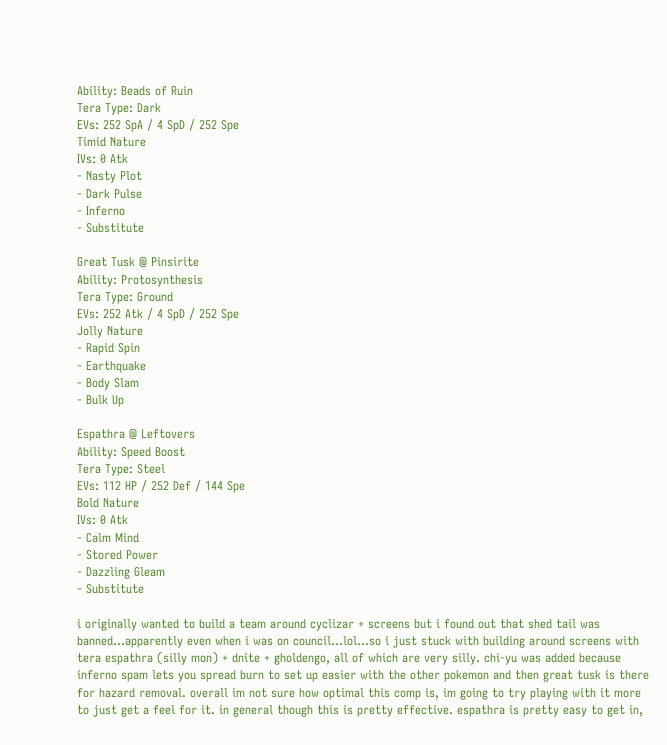Ability: Beads of Ruin
Tera Type: Dark
EVs: 252 SpA / 4 SpD / 252 Spe
Timid Nature
IVs: 0 Atk
- Nasty Plot
- Dark Pulse
- Inferno
- Substitute

Great Tusk @ Pinsirite
Ability: Protosynthesis
Tera Type: Ground
EVs: 252 Atk / 4 SpD / 252 Spe
Jolly Nature
- Rapid Spin
- Earthquake
- Body Slam
- Bulk Up

Espathra @ Leftovers
Ability: Speed Boost
Tera Type: Steel
EVs: 112 HP / 252 Def / 144 Spe
Bold Nature
IVs: 0 Atk
- Calm Mind
- Stored Power
- Dazzling Gleam
- Substitute

i originally wanted to build a team around cyclizar + screens but i found out that shed tail was banned...apparently even when i was on council...lol...so i just stuck with building around screens with tera espathra (silly mon) + dnite + gholdengo, all of which are very silly. chi-yu was added because inferno spam lets you spread burn to set up easier with the other pokemon and then great tusk is there for hazard removal. overall im not sure how optimal this comp is, im going to try playing with it more to just get a feel for it. in general though this is pretty effective. espathra is pretty easy to get in,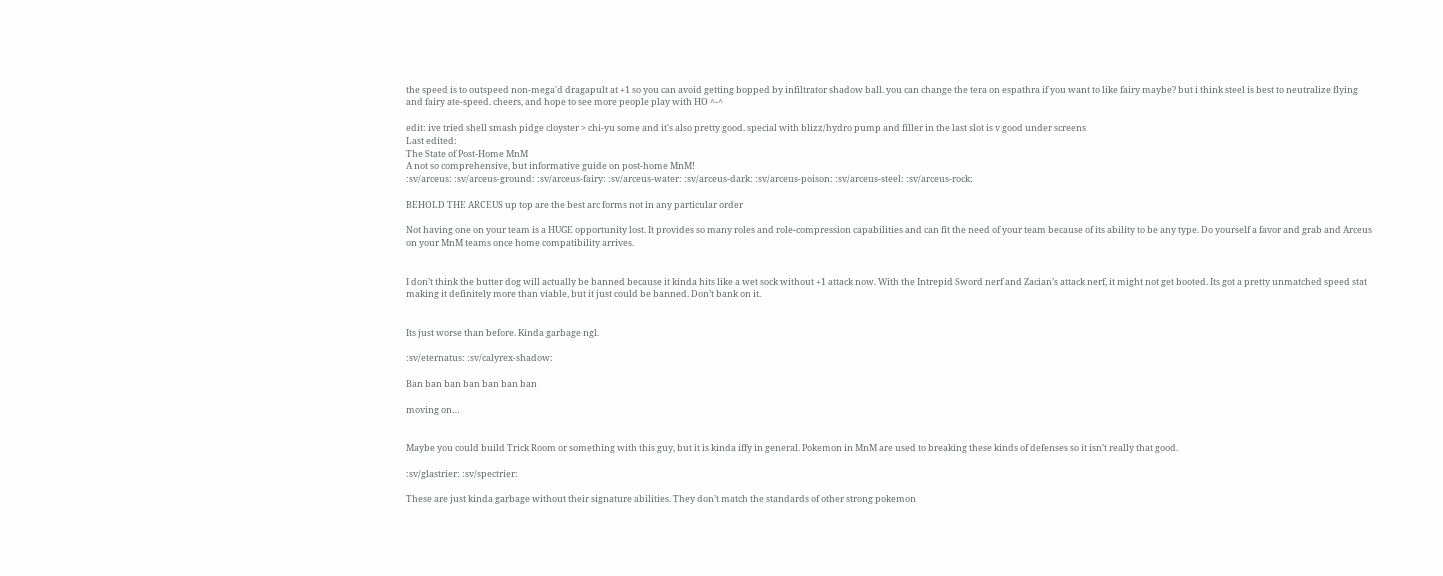the speed is to outspeed non-mega'd dragapult at +1 so you can avoid getting bopped by infiltrator shadow ball. you can change the tera on espathra if you want to like fairy maybe? but i think steel is best to neutralize flying and fairy ate-speed. cheers, and hope to see more people play with HO ^-^

edit: ive tried shell smash pidge cloyster > chi-yu some and it's also pretty good. special with blizz/hydro pump and filler in the last slot is v good under screens
Last edited:
The State of Post-Home MnM
A not so comprehensive, but informative guide on post-home MnM!
:sv/arceus: :sv/arceus-ground: :sv/arceus-fairy: :sv/arceus-water: :sv/arceus-dark: :sv/arceus-poison: :sv/arceus-steel: :sv/arceus-rock:

BEHOLD THE ARCEUS up top are the best arc forms not in any particular order

Not having one on your team is a HUGE opportunity lost. It provides so many roles and role-compression capabilities and can fit the need of your team because of its ability to be any type. Do yourself a favor and grab and Arceus on your MnM teams once home compatibility arrives.


I don’t think the butter dog will actually be banned because it kinda hits like a wet sock without +1 attack now. With the Intrepid Sword nerf and Zacian’s attack nerf, it might not get booted. Its got a pretty unmatched speed stat making it definitely more than viable, but it just could be banned. Don’t bank on it.


Its just worse than before. Kinda garbage ngl.

:sv/eternatus: :sv/calyrex-shadow:

Ban ban ban ban ban ban ban

moving on…


Maybe you could build Trick Room or something with this guy, but it is kinda iffy in general. Pokemon in MnM are used to breaking these kinds of defenses so it isn’t really that good.

:sv/glastrier: :sv/spectrier:

These are just kinda garbage without their signature abilities. They don’t match the standards of other strong pokemon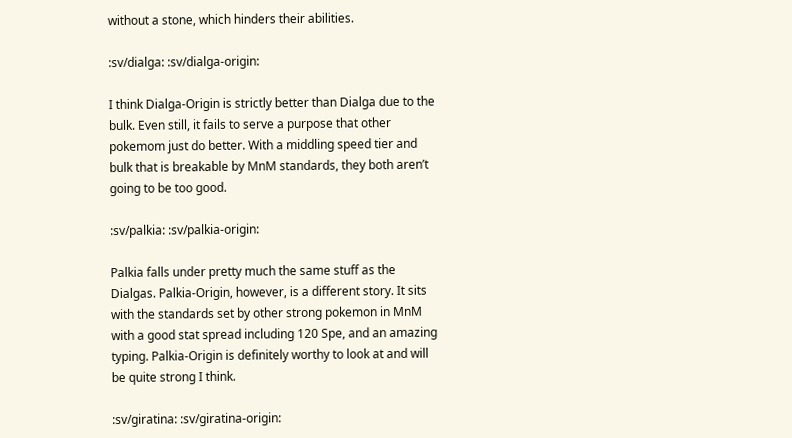without a stone, which hinders their abilities.

:sv/dialga: :sv/dialga-origin:

I think Dialga-Origin is strictly better than Dialga due to the bulk. Even still, it fails to serve a purpose that other pokemom just do better. With a middling speed tier and bulk that is breakable by MnM standards, they both aren’t going to be too good.

:sv/palkia: :sv/palkia-origin:

Palkia falls under pretty much the same stuff as the Dialgas. Palkia-Origin, however, is a different story. It sits with the standards set by other strong pokemon in MnM with a good stat spread including 120 Spe, and an amazing typing. Palkia-Origin is definitely worthy to look at and will be quite strong I think.

:sv/giratina: :sv/giratina-origin: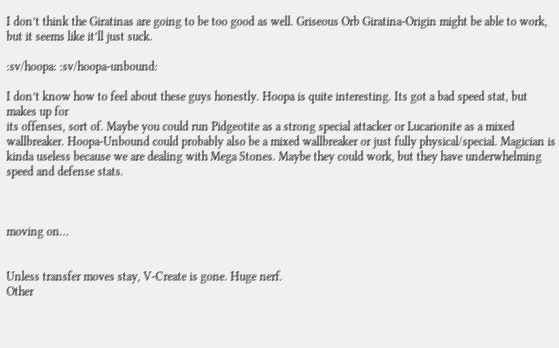I don’t think the Giratinas are going to be too good as well. Griseous Orb Giratina-Origin might be able to work, but it seems like it’ll just suck.

:sv/hoopa: :sv/hoopa-unbound:

I don’t know how to feel about these guys honestly. Hoopa is quite interesting. Its got a bad speed stat, but makes up for
its offenses, sort of. Maybe you could run Pidgeotite as a strong special attacker or Lucarionite as a mixed wallbreaker. Hoopa-Unbound could probably also be a mixed wallbreaker or just fully physical/special. Magician is kinda useless because we are dealing with Mega Stones. Maybe they could work, but they have underwhelming speed and defense stats.



moving on…


Unless transfer moves stay, V-Create is gone. Huge nerf.
Other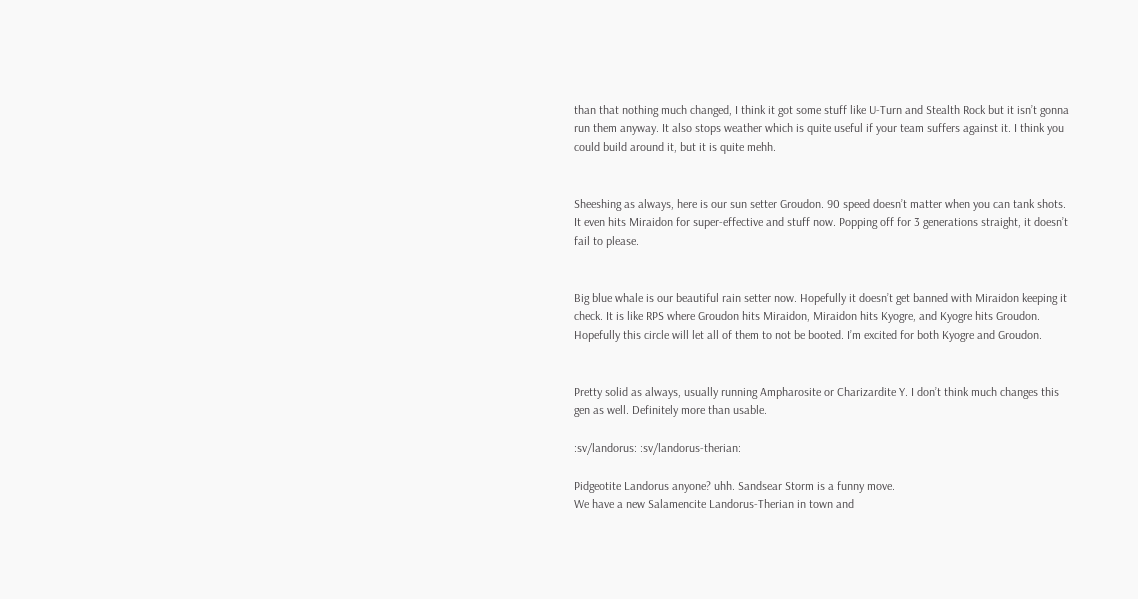than that nothing much changed, I think it got some stuff like U-Turn and Stealth Rock but it isn’t gonna run them anyway. It also stops weather which is quite useful if your team suffers against it. I think you could build around it, but it is quite mehh.


Sheeshing as always, here is our sun setter Groudon. 90 speed doesn’t matter when you can tank shots. It even hits Miraidon for super-effective and stuff now. Popping off for 3 generations straight, it doesn’t fail to please.


Big blue whale is our beautiful rain setter now. Hopefully it doesn’t get banned with Miraidon keeping it check. It is like RPS where Groudon hits Miraidon, Miraidon hits Kyogre, and Kyogre hits Groudon. Hopefully this circle will let all of them to not be booted. I’m excited for both Kyogre and Groudon.


Pretty solid as always, usually running Ampharosite or Charizardite Y. I don’t think much changes this gen as well. Definitely more than usable.

:sv/landorus: :sv/landorus-therian:

Pidgeotite Landorus anyone? uhh. Sandsear Storm is a funny move.
We have a new Salamencite Landorus-Therian in town and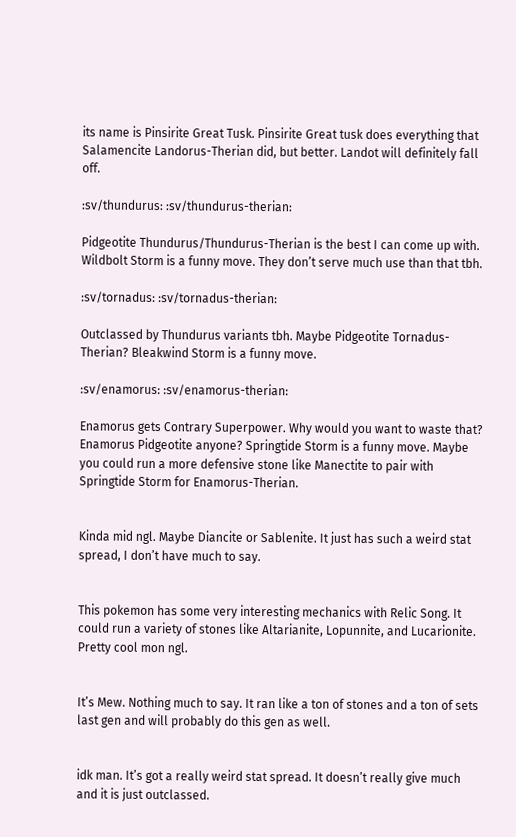its name is Pinsirite Great Tusk. Pinsirite Great tusk does everything that Salamencite Landorus-Therian did, but better. Landot will definitely fall off.

:sv/thundurus: :sv/thundurus-therian:

Pidgeotite Thundurus/Thundurus-Therian is the best I can come up with. Wildbolt Storm is a funny move. They don’t serve much use than that tbh.

:sv/tornadus: :sv/tornadus-therian:

Outclassed by Thundurus variants tbh. Maybe Pidgeotite Tornadus-Therian? Bleakwind Storm is a funny move.

:sv/enamorus: :sv/enamorus-therian:

Enamorus gets Contrary Superpower. Why would you want to waste that? Enamorus Pidgeotite anyone? Springtide Storm is a funny move. Maybe you could run a more defensive stone like Manectite to pair with Springtide Storm for Enamorus-Therian.


Kinda mid ngl. Maybe Diancite or Sablenite. It just has such a weird stat spread, I don’t have much to say.


This pokemon has some very interesting mechanics with Relic Song. It could run a variety of stones like Altarianite, Lopunnite, and Lucarionite. Pretty cool mon ngl.


It’s Mew. Nothing much to say. It ran like a ton of stones and a ton of sets last gen and will probably do this gen as well.


idk man. It’s got a really weird stat spread. It doesn’t really give much and it is just outclassed.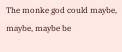The monke god could maybe, maybe, maybe be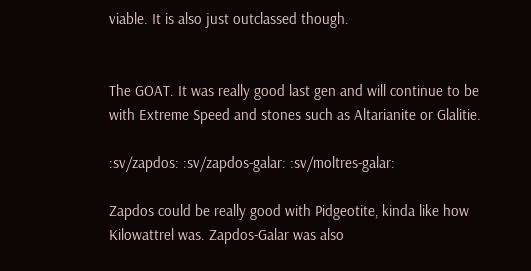viable. It is also just outclassed though.


The GOAT. It was really good last gen and will continue to be with Extreme Speed and stones such as Altarianite or Glalitie.

:sv/zapdos: :sv/zapdos-galar: :sv/moltres-galar:

Zapdos could be really good with Pidgeotite, kinda like how Kilowattrel was. Zapdos-Galar was also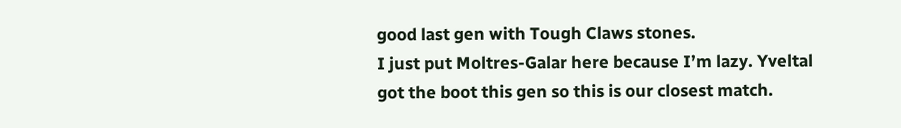good last gen with Tough Claws stones.
I just put Moltres-Galar here because I’m lazy. Yveltal got the boot this gen so this is our closest match.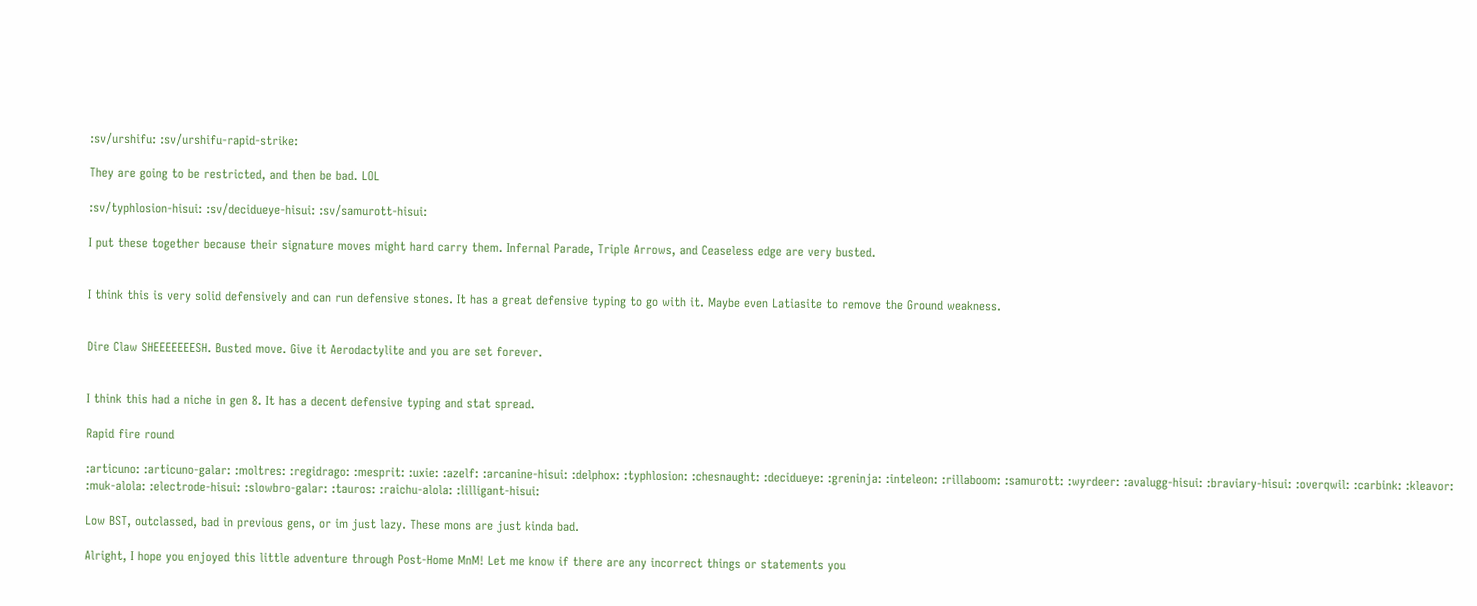:sv/urshifu: :sv/urshifu-rapid-strike:

They are going to be restricted, and then be bad. LOL

:sv/typhlosion-hisui: :sv/decidueye-hisui: :sv/samurott-hisui:

I put these together because their signature moves might hard carry them. Infernal Parade, Triple Arrows, and Ceaseless edge are very busted.


I think this is very solid defensively and can run defensive stones. It has a great defensive typing to go with it. Maybe even Latiasite to remove the Ground weakness.


Dire Claw SHEEEEEEESH. Busted move. Give it Aerodactylite and you are set forever.


I think this had a niche in gen 8. It has a decent defensive typing and stat spread.

Rapid fire round

:articuno: :articuno-galar: :moltres: :regidrago: :mesprit: :uxie: :azelf: :arcanine-hisui: :delphox: :typhlosion: :chesnaught: :decidueye: :greninja: :inteleon: :rillaboom: :samurott: :wyrdeer: :avalugg-hisui: :braviary-hisui: :overqwil: :carbink: :kleavor: :muk-alola: :electrode-hisui: :slowbro-galar: :tauros: :raichu-alola: :lilligant-hisui:

Low BST, outclassed, bad in previous gens, or im just lazy. These mons are just kinda bad.

Alright, I hope you enjoyed this little adventure through Post-Home MnM! Let me know if there are any incorrect things or statements you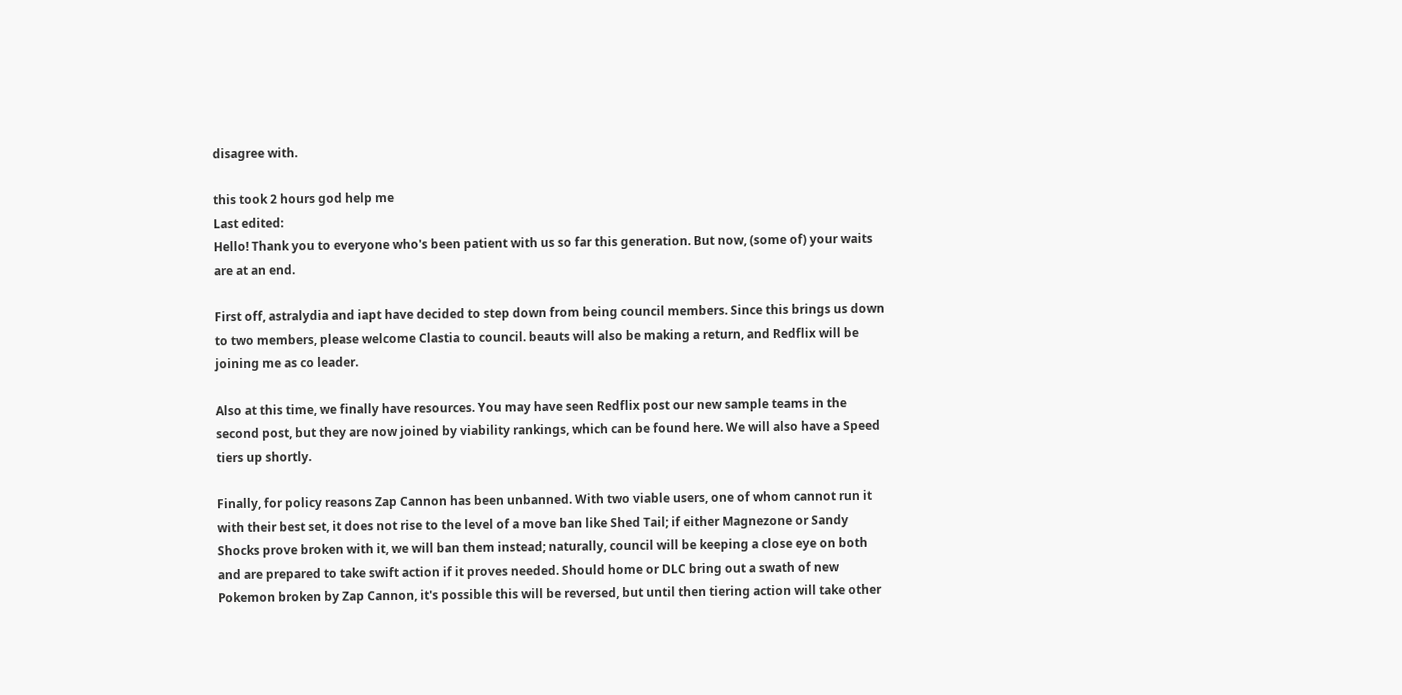disagree with.

this took 2 hours god help me
Last edited:
Hello! Thank you to everyone who's been patient with us so far this generation. But now, (some of) your waits are at an end.

First off, astralydia and iapt have decided to step down from being council members. Since this brings us down to two members, please welcome Clastia to council. beauts will also be making a return, and Redflix will be joining me as co leader.

Also at this time, we finally have resources. You may have seen Redflix post our new sample teams in the second post, but they are now joined by viability rankings, which can be found here. We will also have a Speed tiers up shortly.

Finally, for policy reasons Zap Cannon has been unbanned. With two viable users, one of whom cannot run it with their best set, it does not rise to the level of a move ban like Shed Tail; if either Magnezone or Sandy Shocks prove broken with it, we will ban them instead; naturally, council will be keeping a close eye on both and are prepared to take swift action if it proves needed. Should home or DLC bring out a swath of new Pokemon broken by Zap Cannon, it's possible this will be reversed, but until then tiering action will take other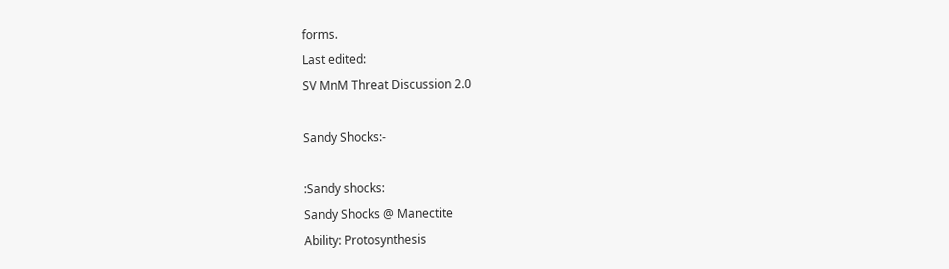forms.
Last edited:
SV MnM Threat Discussion 2.0

Sandy Shocks:-

:Sandy shocks:
Sandy Shocks @ Manectite
Ability: Protosynthesis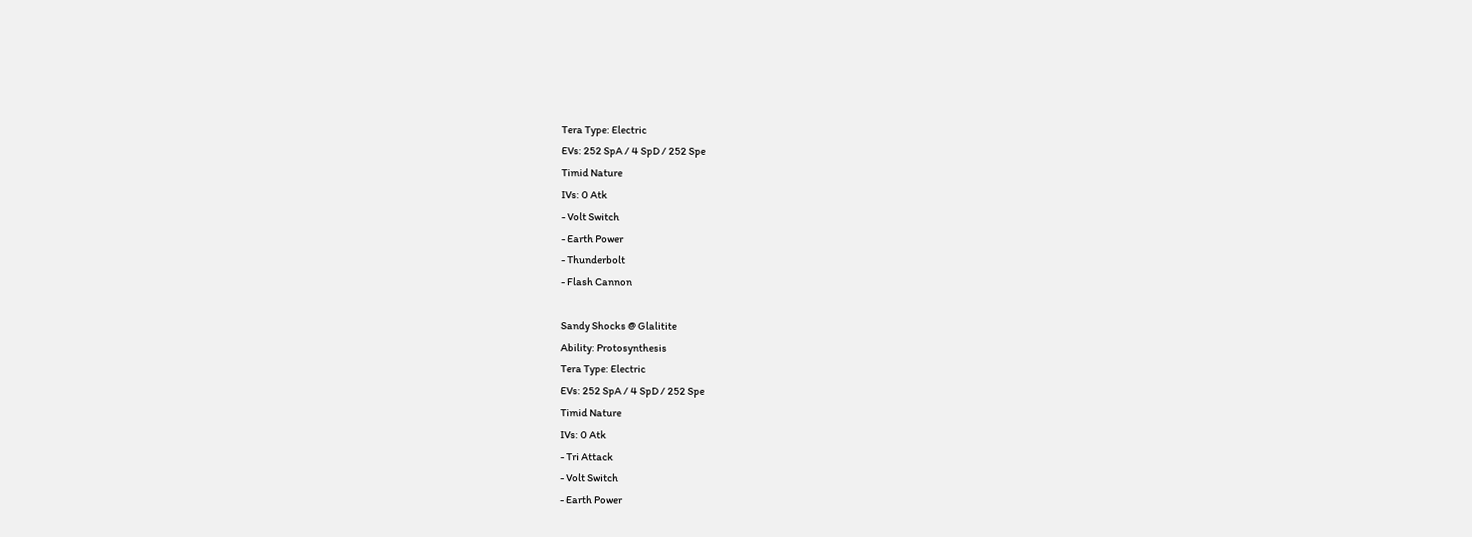Tera Type: Electric
EVs: 252 SpA / 4 SpD / 252 Spe
Timid Nature
IVs: 0 Atk
- Volt Switch
- Earth Power
- Thunderbolt
- Flash Cannon

Sandy Shocks @ Glalitite
Ability: Protosynthesis
Tera Type: Electric
EVs: 252 SpA / 4 SpD / 252 Spe
Timid Nature
IVs: 0 Atk
- Tri Attack
- Volt Switch
- Earth Power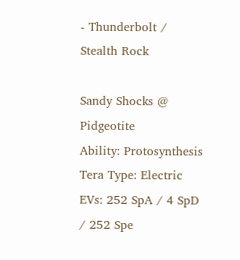- Thunderbolt / Stealth Rock

Sandy Shocks @ Pidgeotite
Ability: Protosynthesis
Tera Type: Electric
EVs: 252 SpA / 4 SpD / 252 Spe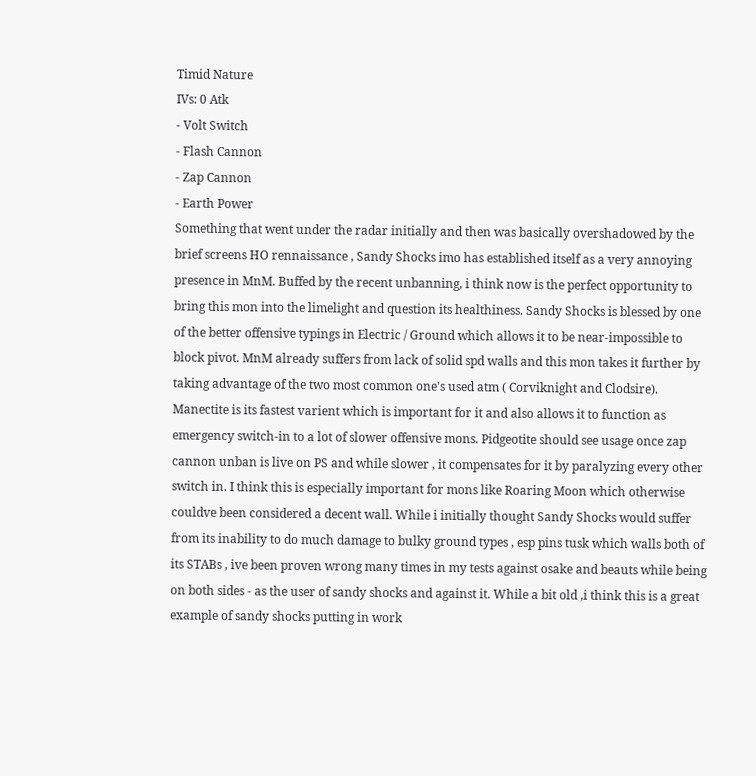Timid Nature
IVs: 0 Atk
- Volt Switch
- Flash Cannon
- Zap Cannon
- Earth Power
Something that went under the radar initially and then was basically overshadowed by the brief screens HO rennaissance , Sandy Shocks imo has established itself as a very annoying presence in MnM. Buffed by the recent unbanning, i think now is the perfect opportunity to bring this mon into the limelight and question its healthiness. Sandy Shocks is blessed by one of the better offensive typings in Electric / Ground which allows it to be near-impossible to block pivot. MnM already suffers from lack of solid spd walls and this mon takes it further by taking advantage of the two most common one's used atm ( Corviknight and Clodsire).
Manectite is its fastest varient which is important for it and also allows it to function as emergency switch-in to a lot of slower offensive mons. Pidgeotite should see usage once zap cannon unban is live on PS and while slower , it compensates for it by paralyzing every other switch in. I think this is especially important for mons like Roaring Moon which otherwise couldve been considered a decent wall. While i initially thought Sandy Shocks would suffer from its inability to do much damage to bulky ground types , esp pins tusk which walls both of its STABs , ive been proven wrong many times in my tests against osake and beauts while being on both sides - as the user of sandy shocks and against it. While a bit old ,i think this is a great example of sandy shocks putting in work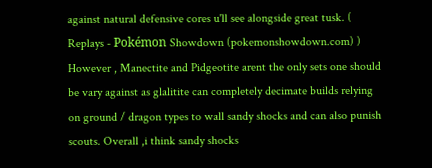against natural defensive cores u'll see alongside great tusk. ( Replays - Pokémon Showdown (pokemonshowdown.com) )
However , Manectite and Pidgeotite arent the only sets one should be vary against as glalitite can completely decimate builds relying on ground / dragon types to wall sandy shocks and can also punish scouts. Overall ,i think sandy shocks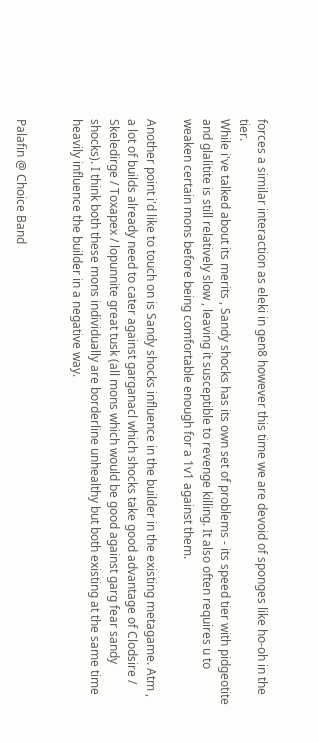forces a similar interaction as eleki in gen8 however this time we are devoid of sponges like ho-oh in the tier.
While i've talked about its merits , Sandy shocks has its own set of problems - its speed tier with pidgeotite and glalitite is still relatively slow , leaving it susceptible to revenge killing. It also often requires u to weaken certain mons before being comfortable enough for a 1v1 against them.

Another point i'd like to touch on is Sandy shocks influence in the builder in the existing metagame. Atm , a lot of builds already need to cater against garganacl which shocks take good advantage of Clodsire / Skeledirge / Toxapex / lopunnite great tusk (all mons which would be good against garg fear sandy shocks). I think both these mons individually are borderline unhealthy but both existing at the same time heavily influence the builder in a negative way.


Palafin @ Choice Band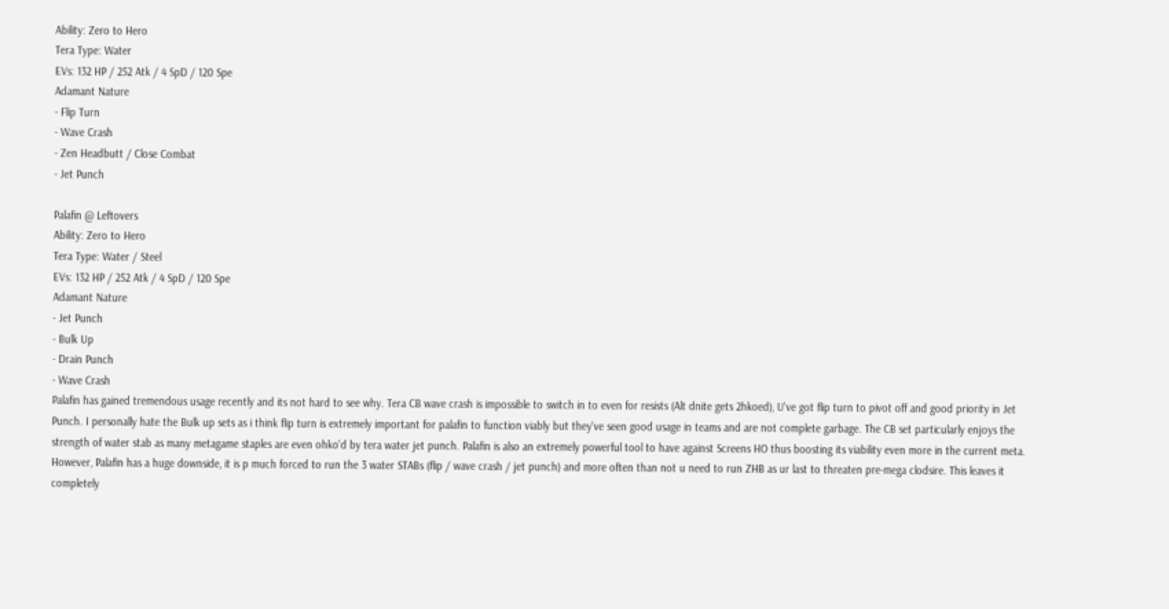Ability: Zero to Hero
Tera Type: Water
EVs: 132 HP / 252 Atk / 4 SpD / 120 Spe
Adamant Nature
- Flip Turn
- Wave Crash
- Zen Headbutt / Close Combat
- Jet Punch

Palafin @ Leftovers
Ability: Zero to Hero
Tera Type: Water / Steel
EVs: 132 HP / 252 Atk / 4 SpD / 120 Spe
Adamant Nature
- Jet Punch
- Bulk Up
- Drain Punch
- Wave Crash
Palafin has gained tremendous usage recently and its not hard to see why. Tera CB wave crash is impossible to switch in to even for resists (Alt dnite gets 2hkoed), U've got flip turn to pivot off and good priority in Jet Punch. I personally hate the Bulk up sets as i think flip turn is extremely important for palafin to function viably but they've seen good usage in teams and are not complete garbage. The CB set particularly enjoys the strength of water stab as many metagame staples are even ohko'd by tera water jet punch. Palafin is also an extremely powerful tool to have against Screens HO thus boosting its viability even more in the current meta.
However, Palafin has a huge downside, it is p much forced to run the 3 water STABs (flip / wave crash / jet punch) and more often than not u need to run ZHB as ur last to threaten pre-mega clodsire. This leaves it completely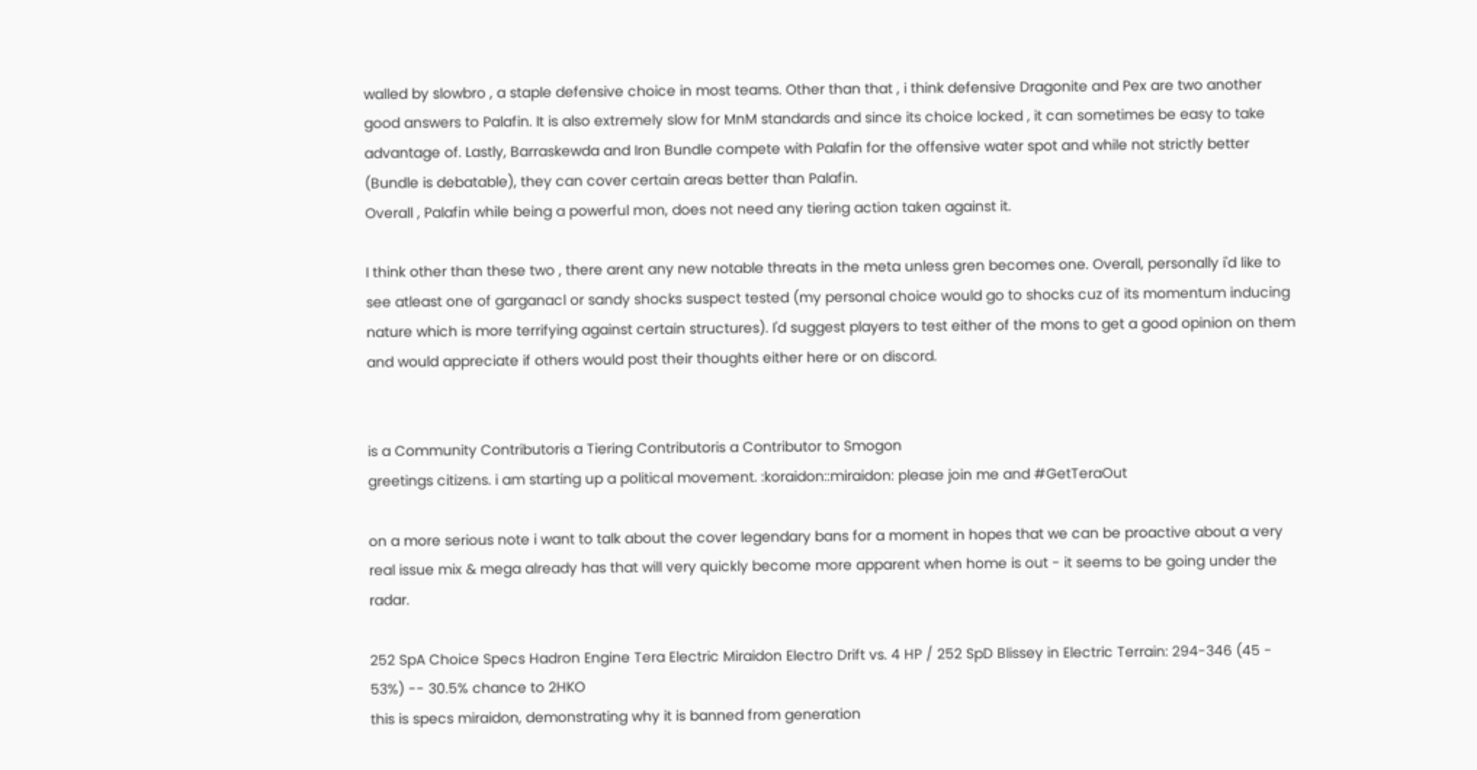walled by slowbro , a staple defensive choice in most teams. Other than that , i think defensive Dragonite and Pex are two another good answers to Palafin. It is also extremely slow for MnM standards and since its choice locked , it can sometimes be easy to take advantage of. Lastly, Barraskewda and Iron Bundle compete with Palafin for the offensive water spot and while not strictly better (Bundle is debatable), they can cover certain areas better than Palafin.
Overall , Palafin while being a powerful mon, does not need any tiering action taken against it.

I think other than these two , there arent any new notable threats in the meta unless gren becomes one. Overall, personally i'd like to see atleast one of garganacl or sandy shocks suspect tested (my personal choice would go to shocks cuz of its momentum inducing nature which is more terrifying against certain structures). I'd suggest players to test either of the mons to get a good opinion on them and would appreciate if others would post their thoughts either here or on discord.


is a Community Contributoris a Tiering Contributoris a Contributor to Smogon
greetings citizens. i am starting up a political movement. :koraidon::miraidon: please join me and #GetTeraOut

on a more serious note i want to talk about the cover legendary bans for a moment in hopes that we can be proactive about a very real issue mix & mega already has that will very quickly become more apparent when home is out - it seems to be going under the radar.

252 SpA Choice Specs Hadron Engine Tera Electric Miraidon Electro Drift vs. 4 HP / 252 SpD Blissey in Electric Terrain: 294-346 (45 - 53%) -- 30.5% chance to 2HKO
this is specs miraidon, demonstrating why it is banned from generation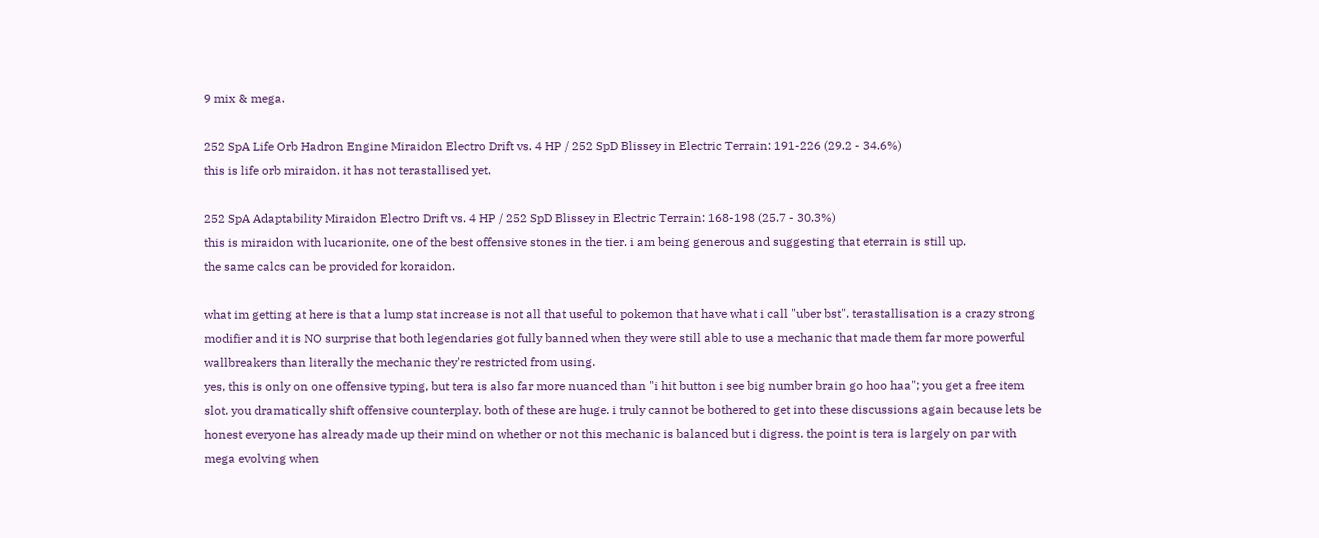9 mix & mega.

252 SpA Life Orb Hadron Engine Miraidon Electro Drift vs. 4 HP / 252 SpD Blissey in Electric Terrain: 191-226 (29.2 - 34.6%)
this is life orb miraidon. it has not terastallised yet.

252 SpA Adaptability Miraidon Electro Drift vs. 4 HP / 252 SpD Blissey in Electric Terrain: 168-198 (25.7 - 30.3%)
this is miraidon with lucarionite, one of the best offensive stones in the tier. i am being generous and suggesting that eterrain is still up.
the same calcs can be provided for koraidon.

what im getting at here is that a lump stat increase is not all that useful to pokemon that have what i call "uber bst". terastallisation is a crazy strong modifier and it is NO surprise that both legendaries got fully banned when they were still able to use a mechanic that made them far more powerful wallbreakers than literally the mechanic they're restricted from using.
yes, this is only on one offensive typing, but tera is also far more nuanced than "i hit button i see big number brain go hoo haa"; you get a free item slot. you dramatically shift offensive counterplay. both of these are huge. i truly cannot be bothered to get into these discussions again because lets be honest everyone has already made up their mind on whether or not this mechanic is balanced but i digress. the point is tera is largely on par with mega evolving when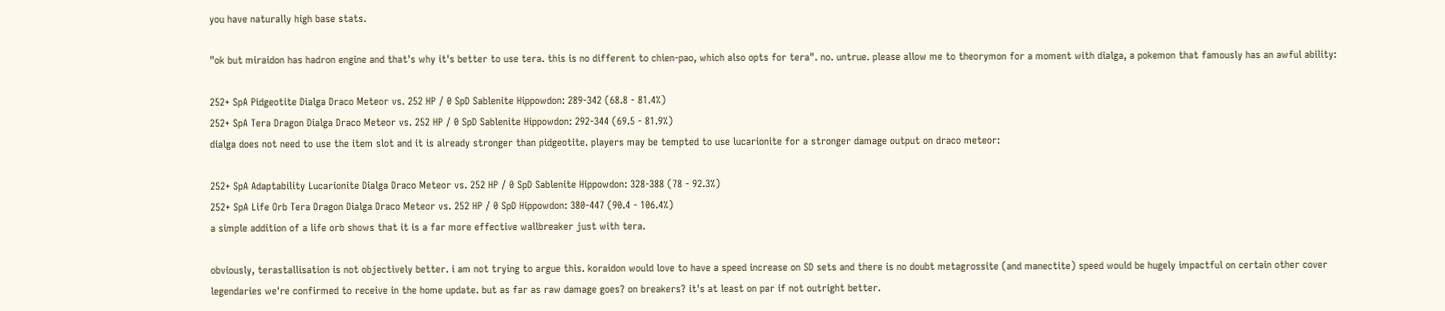you have naturally high base stats.

"ok but miraidon has hadron engine and that's why it's better to use tera. this is no different to chien-pao, which also opts for tera". no. untrue. please allow me to theorymon for a moment with dialga, a pokemon that famously has an awful ability:

252+ SpA Pidgeotite Dialga Draco Meteor vs. 252 HP / 0 SpD Sablenite Hippowdon: 289-342 (68.8 - 81.4%)
252+ SpA Tera Dragon Dialga Draco Meteor vs. 252 HP / 0 SpD Sablenite Hippowdon: 292-344 (69.5 - 81.9%)
dialga does not need to use the item slot and it is already stronger than pidgeotite. players may be tempted to use lucarionite for a stronger damage output on draco meteor:

252+ SpA Adaptability Lucarionite Dialga Draco Meteor vs. 252 HP / 0 SpD Sablenite Hippowdon: 328-388 (78 - 92.3%)
252+ SpA Life Orb Tera Dragon Dialga Draco Meteor vs. 252 HP / 0 SpD Hippowdon: 380-447 (90.4 - 106.4%)
a simple addition of a life orb shows that it is a far more effective wallbreaker just with tera.

obviously, terastallisation is not objectively better. i am not trying to argue this. koraidon would love to have a speed increase on SD sets and there is no doubt metagrossite (and manectite) speed would be hugely impactful on certain other cover legendaries we're confirmed to receive in the home update. but as far as raw damage goes? on breakers? it's at least on par if not outright better.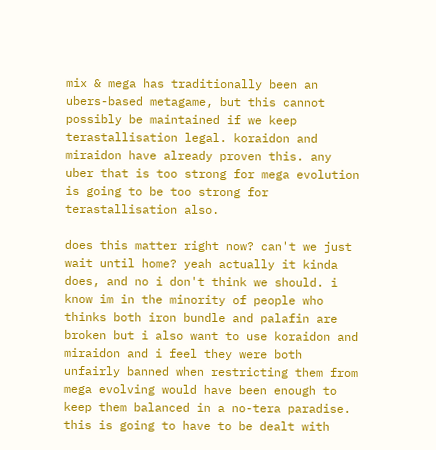mix & mega has traditionally been an ubers-based metagame, but this cannot possibly be maintained if we keep terastallisation legal. koraidon and miraidon have already proven this. any uber that is too strong for mega evolution is going to be too strong for terastallisation also.

does this matter right now? can't we just wait until home? yeah actually it kinda does, and no i don't think we should. i know im in the minority of people who thinks both iron bundle and palafin are broken but i also want to use koraidon and miraidon and i feel they were both unfairly banned when restricting them from mega evolving would have been enough to keep them balanced in a no-tera paradise. this is going to have to be dealt with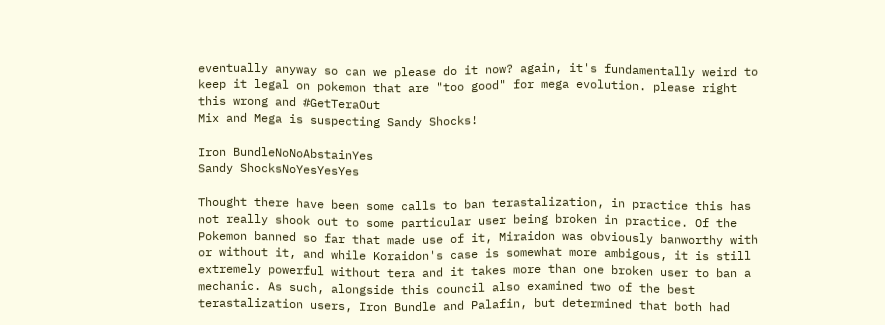eventually anyway so can we please do it now? again, it's fundamentally weird to keep it legal on pokemon that are "too good" for mega evolution. please right this wrong and #GetTeraOut
Mix and Mega is suspecting Sandy Shocks!

Iron BundleNoNoAbstainYes
Sandy ShocksNoYesYesYes

Thought there have been some calls to ban terastalization, in practice this has not really shook out to some particular user being broken in practice. Of the Pokemon banned so far that made use of it, Miraidon was obviously banworthy with or without it, and while Koraidon's case is somewhat more ambigous, it is still extremely powerful without tera and it takes more than one broken user to ban a mechanic. As such, alongside this council also examined two of the best terastalization users, Iron Bundle and Palafin, but determined that both had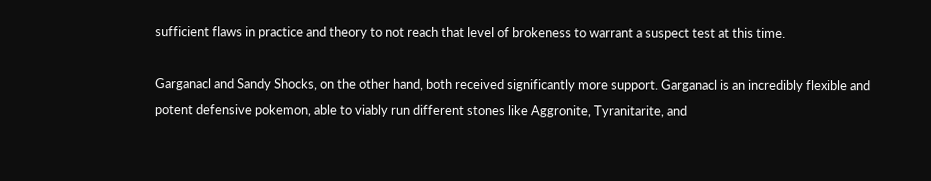sufficient flaws in practice and theory to not reach that level of brokeness to warrant a suspect test at this time.

Garganacl and Sandy Shocks, on the other hand, both received significantly more support. Garganacl is an incredibly flexible and potent defensive pokemon, able to viably run different stones like Aggronite, Tyranitarite, and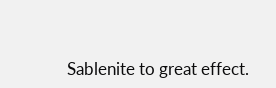Sablenite to great effect.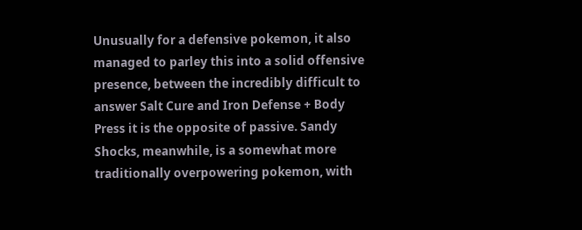Unusually for a defensive pokemon, it also managed to parley this into a solid offensive presence, between the incredibly difficult to answer Salt Cure and Iron Defense + Body Press it is the opposite of passive. Sandy Shocks, meanwhile, is a somewhat more traditionally overpowering pokemon, with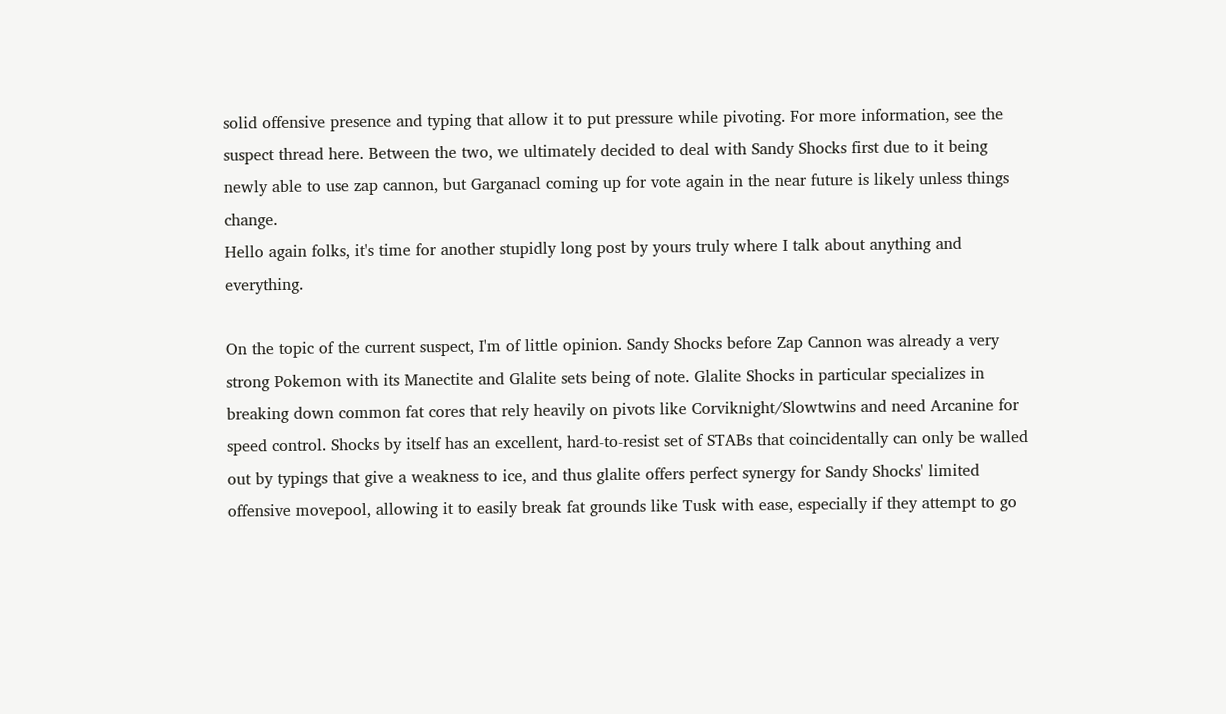solid offensive presence and typing that allow it to put pressure while pivoting. For more information, see the suspect thread here. Between the two, we ultimately decided to deal with Sandy Shocks first due to it being newly able to use zap cannon, but Garganacl coming up for vote again in the near future is likely unless things change.
Hello again folks, it's time for another stupidly long post by yours truly where I talk about anything and everything.

On the topic of the current suspect, I'm of little opinion. Sandy Shocks before Zap Cannon was already a very strong Pokemon with its Manectite and Glalite sets being of note. Glalite Shocks in particular specializes in breaking down common fat cores that rely heavily on pivots like Corviknight/Slowtwins and need Arcanine for speed control. Shocks by itself has an excellent, hard-to-resist set of STABs that coincidentally can only be walled out by typings that give a weakness to ice, and thus glalite offers perfect synergy for Sandy Shocks' limited offensive movepool, allowing it to easily break fat grounds like Tusk with ease, especially if they attempt to go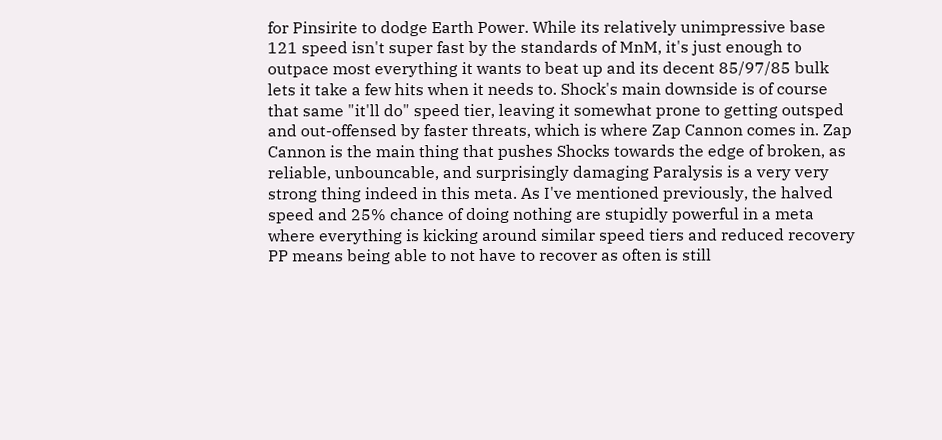for Pinsirite to dodge Earth Power. While its relatively unimpressive base 121 speed isn't super fast by the standards of MnM, it's just enough to outpace most everything it wants to beat up and its decent 85/97/85 bulk lets it take a few hits when it needs to. Shock's main downside is of course that same "it'll do" speed tier, leaving it somewhat prone to getting outsped and out-offensed by faster threats, which is where Zap Cannon comes in. Zap Cannon is the main thing that pushes Shocks towards the edge of broken, as reliable, unbouncable, and surprisingly damaging Paralysis is a very very strong thing indeed in this meta. As I've mentioned previously, the halved speed and 25% chance of doing nothing are stupidly powerful in a meta where everything is kicking around similar speed tiers and reduced recovery PP means being able to not have to recover as often is still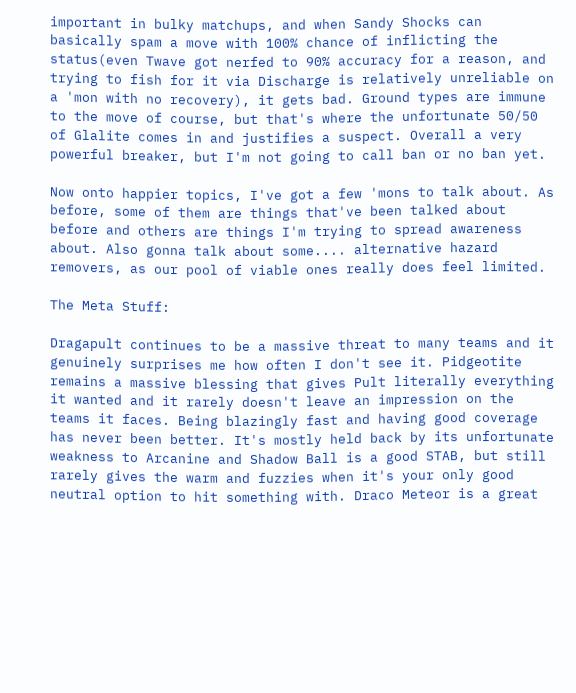important in bulky matchups, and when Sandy Shocks can basically spam a move with 100% chance of inflicting the status(even Twave got nerfed to 90% accuracy for a reason, and trying to fish for it via Discharge is relatively unreliable on a 'mon with no recovery), it gets bad. Ground types are immune to the move of course, but that's where the unfortunate 50/50 of Glalite comes in and justifies a suspect. Overall a very powerful breaker, but I'm not going to call ban or no ban yet.

Now onto happier topics, I've got a few 'mons to talk about. As before, some of them are things that've been talked about before and others are things I'm trying to spread awareness about. Also gonna talk about some.... alternative hazard removers, as our pool of viable ones really does feel limited.

The Meta Stuff:

Dragapult continues to be a massive threat to many teams and it genuinely surprises me how often I don't see it. Pidgeotite remains a massive blessing that gives Pult literally everything it wanted and it rarely doesn't leave an impression on the teams it faces. Being blazingly fast and having good coverage has never been better. It's mostly held back by its unfortunate weakness to Arcanine and Shadow Ball is a good STAB, but still rarely gives the warm and fuzzies when it's your only good neutral option to hit something with. Draco Meteor is a great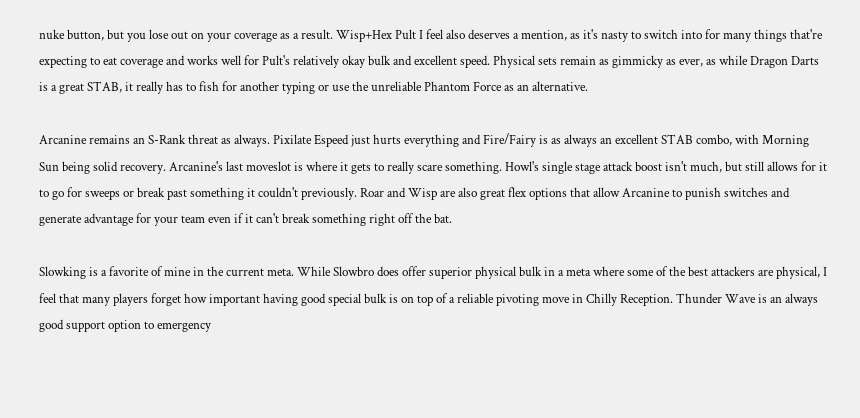nuke button, but you lose out on your coverage as a result. Wisp+Hex Pult I feel also deserves a mention, as it's nasty to switch into for many things that're expecting to eat coverage and works well for Pult's relatively okay bulk and excellent speed. Physical sets remain as gimmicky as ever, as while Dragon Darts is a great STAB, it really has to fish for another typing or use the unreliable Phantom Force as an alternative.

Arcanine remains an S-Rank threat as always. Pixilate Espeed just hurts everything and Fire/Fairy is as always an excellent STAB combo, with Morning Sun being solid recovery. Arcanine's last moveslot is where it gets to really scare something. Howl's single stage attack boost isn't much, but still allows for it to go for sweeps or break past something it couldn't previously. Roar and Wisp are also great flex options that allow Arcanine to punish switches and generate advantage for your team even if it can't break something right off the bat.

Slowking is a favorite of mine in the current meta. While Slowbro does offer superior physical bulk in a meta where some of the best attackers are physical, I feel that many players forget how important having good special bulk is on top of a reliable pivoting move in Chilly Reception. Thunder Wave is an always good support option to emergency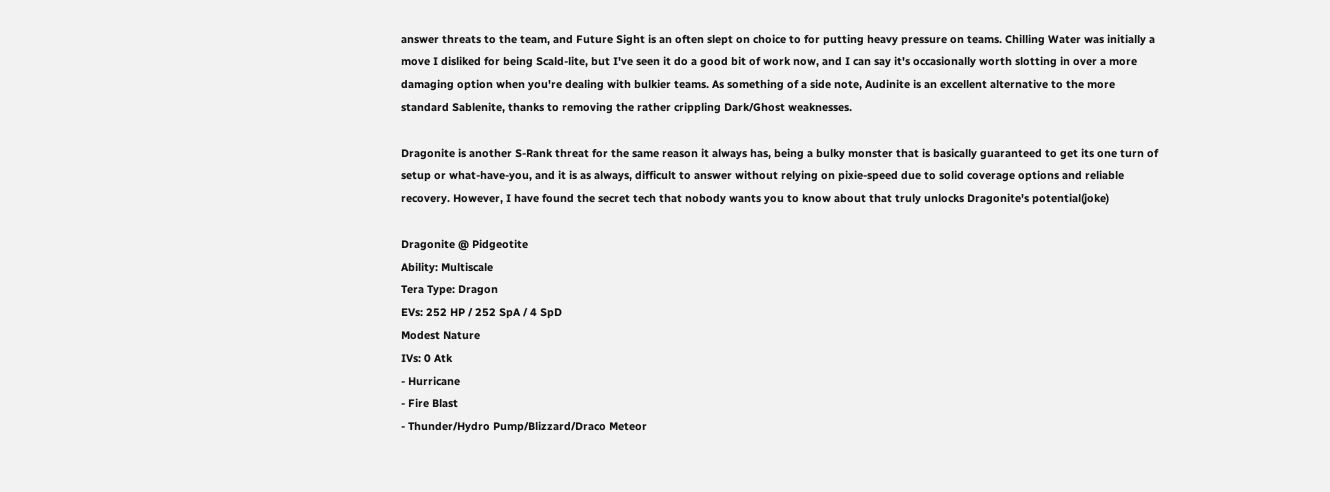answer threats to the team, and Future Sight is an often slept on choice to for putting heavy pressure on teams. Chilling Water was initially a move I disliked for being Scald-lite, but I've seen it do a good bit of work now, and I can say it's occasionally worth slotting in over a more damaging option when you're dealing with bulkier teams. As something of a side note, Audinite is an excellent alternative to the more standard Sablenite, thanks to removing the rather crippling Dark/Ghost weaknesses.

Dragonite is another S-Rank threat for the same reason it always has, being a bulky monster that is basically guaranteed to get its one turn of setup or what-have-you, and it is as always, difficult to answer without relying on pixie-speed due to solid coverage options and reliable recovery. However, I have found the secret tech that nobody wants you to know about that truly unlocks Dragonite's potential(joke)

Dragonite @ Pidgeotite
Ability: Multiscale
Tera Type: Dragon
EVs: 252 HP / 252 SpA / 4 SpD
Modest Nature
IVs: 0 Atk
- Hurricane
- Fire Blast
- Thunder/Hydro Pump/Blizzard/Draco Meteor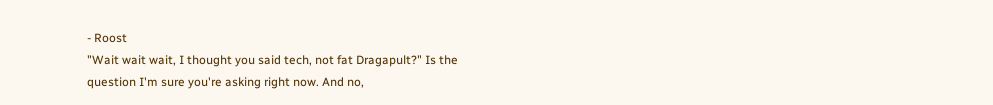- Roost
"Wait wait wait, I thought you said tech, not fat Dragapult?" Is the question I'm sure you're asking right now. And no,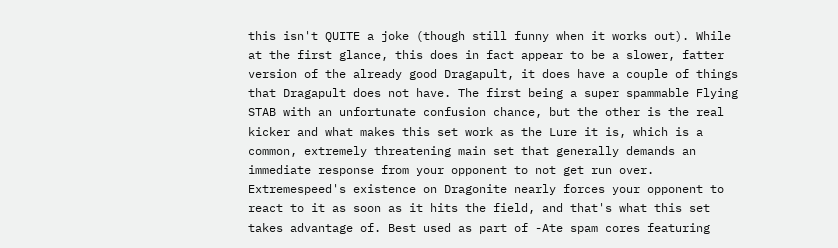this isn't QUITE a joke (though still funny when it works out). While at the first glance, this does in fact appear to be a slower, fatter version of the already good Dragapult, it does have a couple of things that Dragapult does not have. The first being a super spammable Flying STAB with an unfortunate confusion chance, but the other is the real kicker and what makes this set work as the Lure it is, which is a common, extremely threatening main set that generally demands an immediate response from your opponent to not get run over. Extremespeed's existence on Dragonite nearly forces your opponent to react to it as soon as it hits the field, and that's what this set takes advantage of. Best used as part of -Ate spam cores featuring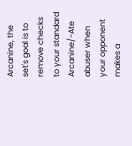Arcanine, the set's goal is to remove checks to your standard Arcanine/-Ate abuser when your opponent makes a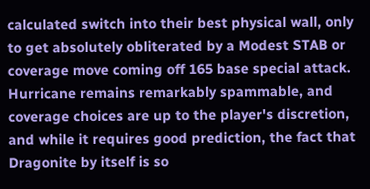calculated switch into their best physical wall, only to get absolutely obliterated by a Modest STAB or coverage move coming off 165 base special attack. Hurricane remains remarkably spammable, and coverage choices are up to the player's discretion, and while it requires good prediction, the fact that Dragonite by itself is so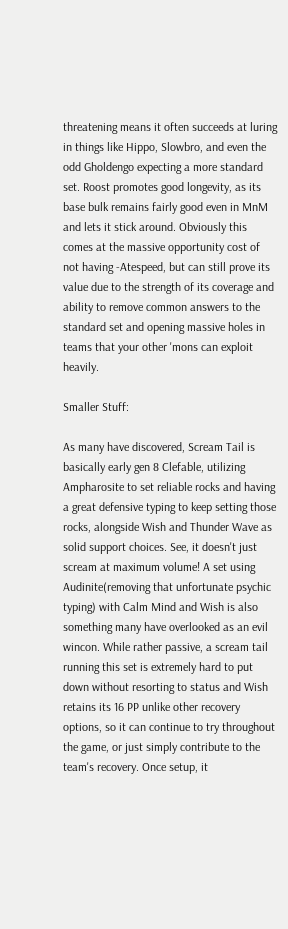threatening means it often succeeds at luring in things like Hippo, Slowbro, and even the odd Gholdengo expecting a more standard set. Roost promotes good longevity, as its base bulk remains fairly good even in MnM and lets it stick around. Obviously this comes at the massive opportunity cost of not having -Atespeed, but can still prove its value due to the strength of its coverage and ability to remove common answers to the standard set and opening massive holes in teams that your other 'mons can exploit heavily.

Smaller Stuff:

As many have discovered, Scream Tail is basically early gen 8 Clefable, utilizing Ampharosite to set reliable rocks and having a great defensive typing to keep setting those rocks, alongside Wish and Thunder Wave as solid support choices. See, it doesn't just scream at maximum volume! A set using Audinite(removing that unfortunate psychic typing) with Calm Mind and Wish is also something many have overlooked as an evil wincon. While rather passive, a scream tail running this set is extremely hard to put down without resorting to status and Wish retains its 16 PP unlike other recovery options, so it can continue to try throughout the game, or just simply contribute to the team's recovery. Once setup, it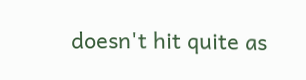doesn't hit quite as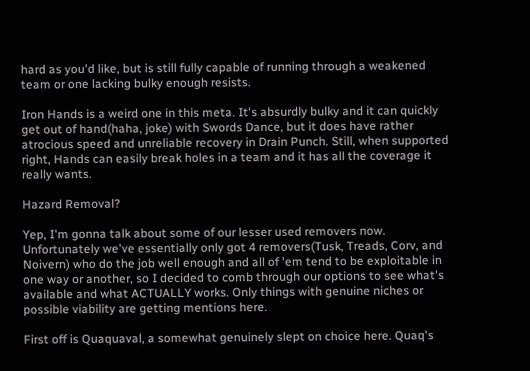hard as you'd like, but is still fully capable of running through a weakened team or one lacking bulky enough resists.

Iron Hands is a weird one in this meta. It's absurdly bulky and it can quickly get out of hand(haha, joke) with Swords Dance, but it does have rather atrocious speed and unreliable recovery in Drain Punch. Still, when supported right, Hands can easily break holes in a team and it has all the coverage it really wants.

Hazard Removal?

Yep, I'm gonna talk about some of our lesser used removers now. Unfortunately we've essentially only got 4 removers(Tusk, Treads, Corv, and Noivern) who do the job well enough and all of 'em tend to be exploitable in one way or another, so I decided to comb through our options to see what's available and what ACTUALLY works. Only things with genuine niches or possible viability are getting mentions here.

First off is Quaquaval, a somewhat genuinely slept on choice here. Quaq's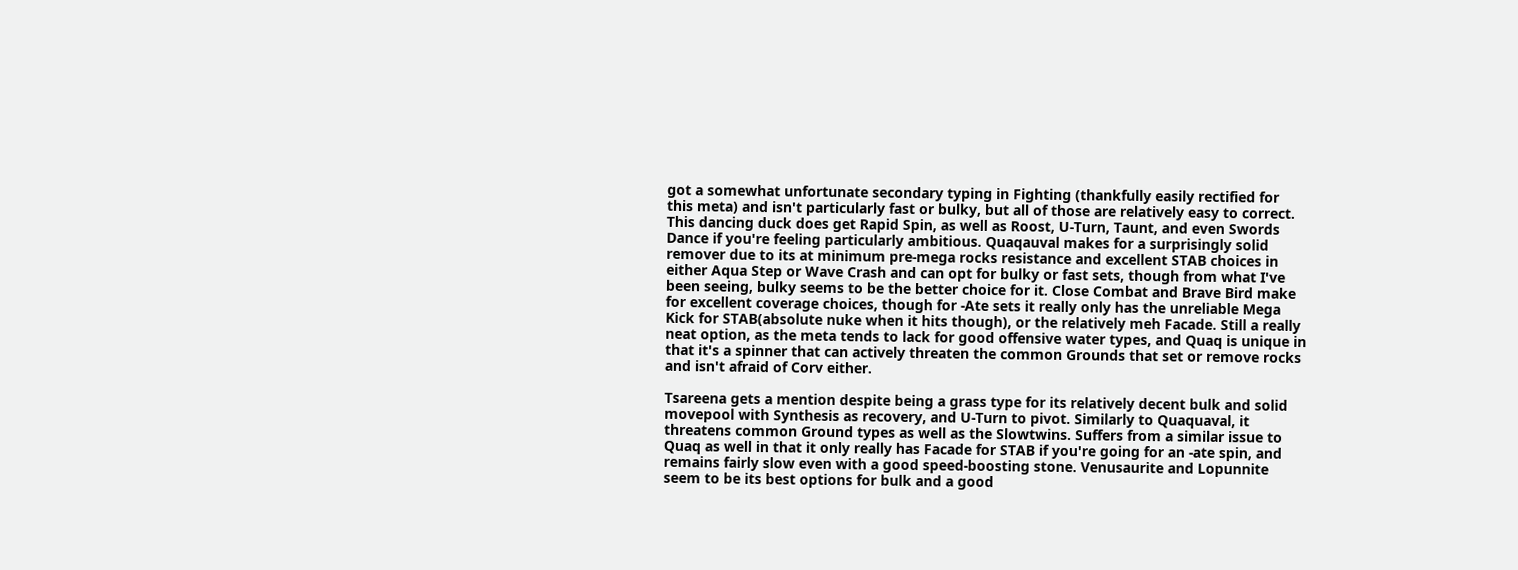got a somewhat unfortunate secondary typing in Fighting (thankfully easily rectified for this meta) and isn't particularly fast or bulky, but all of those are relatively easy to correct. This dancing duck does get Rapid Spin, as well as Roost, U-Turn, Taunt, and even Swords Dance if you're feeling particularly ambitious. Quaqauval makes for a surprisingly solid remover due to its at minimum pre-mega rocks resistance and excellent STAB choices in either Aqua Step or Wave Crash and can opt for bulky or fast sets, though from what I've been seeing, bulky seems to be the better choice for it. Close Combat and Brave Bird make for excellent coverage choices, though for -Ate sets it really only has the unreliable Mega Kick for STAB(absolute nuke when it hits though), or the relatively meh Facade. Still a really neat option, as the meta tends to lack for good offensive water types, and Quaq is unique in that it's a spinner that can actively threaten the common Grounds that set or remove rocks and isn't afraid of Corv either.

Tsareena gets a mention despite being a grass type for its relatively decent bulk and solid movepool with Synthesis as recovery, and U-Turn to pivot. Similarly to Quaquaval, it threatens common Ground types as well as the Slowtwins. Suffers from a similar issue to Quaq as well in that it only really has Facade for STAB if you're going for an -ate spin, and remains fairly slow even with a good speed-boosting stone. Venusaurite and Lopunnite seem to be its best options for bulk and a good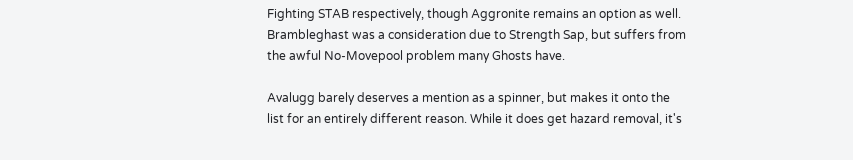Fighting STAB respectively, though Aggronite remains an option as well. Brambleghast was a consideration due to Strength Sap, but suffers from the awful No-Movepool problem many Ghosts have.

Avalugg barely deserves a mention as a spinner, but makes it onto the list for an entirely different reason. While it does get hazard removal, it's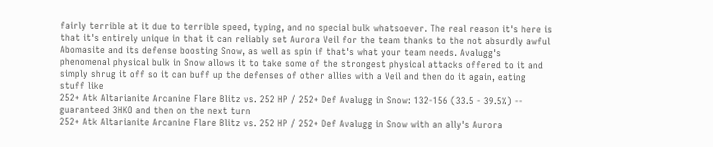fairly terrible at it due to terrible speed, typing, and no special bulk whatsoever. The real reason it's here is that it's entirely unique in that it can reliably set Aurora Veil for the team thanks to the not absurdly awful Abomasite and its defense boosting Snow, as well as spin if that's what your team needs. Avalugg's phenomenal physical bulk in Snow allows it to take some of the strongest physical attacks offered to it and simply shrug it off so it can buff up the defenses of other allies with a Veil and then do it again, eating stuff like
252+ Atk Altarianite Arcanine Flare Blitz vs. 252 HP / 252+ Def Avalugg in Snow: 132-156 (33.5 - 39.5%) -- guaranteed 3HKO and then on the next turn
252+ Atk Altarianite Arcanine Flare Blitz vs. 252 HP / 252+ Def Avalugg in Snow with an ally's Aurora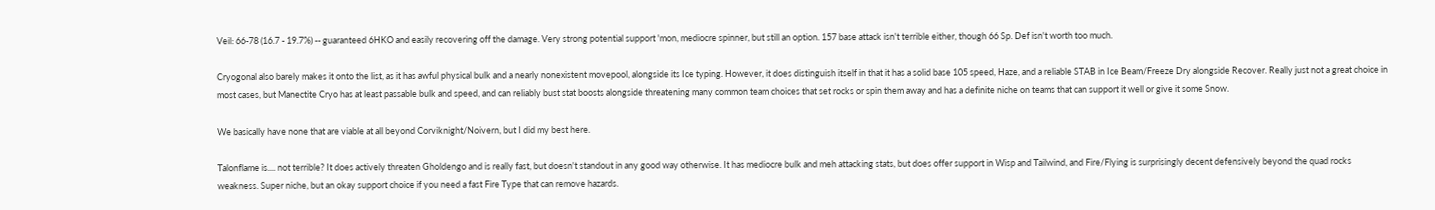Veil: 66-78 (16.7 - 19.7%) -- guaranteed 6HKO and easily recovering off the damage. Very strong potential support 'mon, mediocre spinner, but still an option. 157 base attack isn't terrible either, though 66 Sp. Def isn't worth too much.

Cryogonal also barely makes it onto the list, as it has awful physical bulk and a nearly nonexistent movepool, alongside its Ice typing. However, it does distinguish itself in that it has a solid base 105 speed, Haze, and a reliable STAB in Ice Beam/Freeze Dry alongside Recover. Really just not a great choice in most cases, but Manectite Cryo has at least passable bulk and speed, and can reliably bust stat boosts alongside threatening many common team choices that set rocks or spin them away and has a definite niche on teams that can support it well or give it some Snow.

We basically have none that are viable at all beyond Corviknight/Noivern, but I did my best here.

Talonflame is.... not terrible? It does actively threaten Gholdengo and is really fast, but doesn't standout in any good way otherwise. It has mediocre bulk and meh attacking stats, but does offer support in Wisp and Tailwind, and Fire/Flying is surprisingly decent defensively beyond the quad rocks weakness. Super niche, but an okay support choice if you need a fast Fire Type that can remove hazards.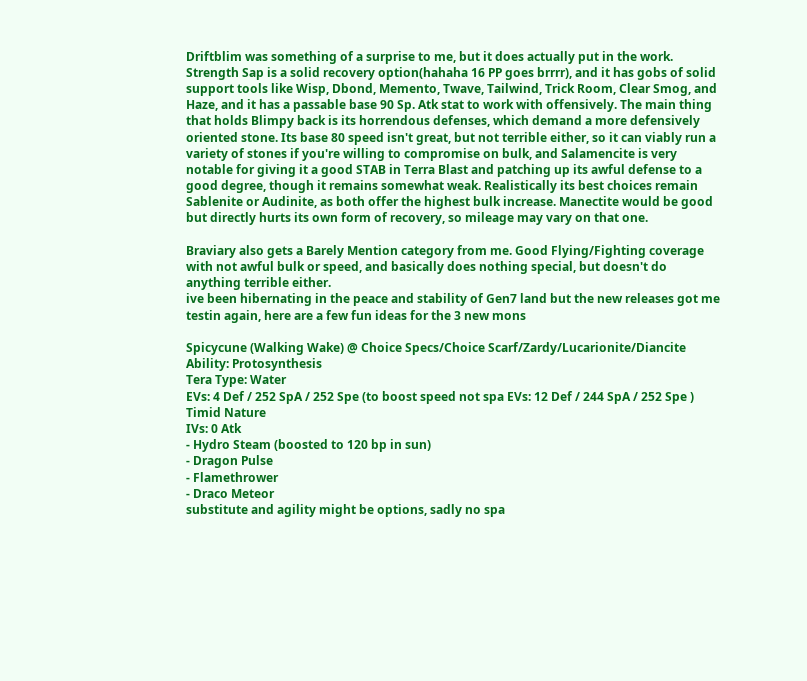Driftblim was something of a surprise to me, but it does actually put in the work. Strength Sap is a solid recovery option(hahaha 16 PP goes brrrr), and it has gobs of solid support tools like Wisp, Dbond, Memento, Twave, Tailwind, Trick Room, Clear Smog, and Haze, and it has a passable base 90 Sp. Atk stat to work with offensively. The main thing that holds Blimpy back is its horrendous defenses, which demand a more defensively oriented stone. Its base 80 speed isn't great, but not terrible either, so it can viably run a variety of stones if you're willing to compromise on bulk, and Salamencite is very notable for giving it a good STAB in Terra Blast and patching up its awful defense to a good degree, though it remains somewhat weak. Realistically its best choices remain Sablenite or Audinite, as both offer the highest bulk increase. Manectite would be good but directly hurts its own form of recovery, so mileage may vary on that one.

Braviary also gets a Barely Mention category from me. Good Flying/Fighting coverage with not awful bulk or speed, and basically does nothing special, but doesn't do anything terrible either.
ive been hibernating in the peace and stability of Gen7 land but the new releases got me testin again, here are a few fun ideas for the 3 new mons

Spicycune (Walking Wake) @ Choice Specs/Choice Scarf/Zardy/Lucarionite/Diancite
Ability: Protosynthesis
Tera Type: Water
EVs: 4 Def / 252 SpA / 252 Spe (to boost speed not spa EVs: 12 Def / 244 SpA / 252 Spe )
Timid Nature
IVs: 0 Atk
- Hydro Steam (boosted to 120 bp in sun)
- Dragon Pulse
- Flamethrower
- Draco Meteor
substitute and agility might be options, sadly no spa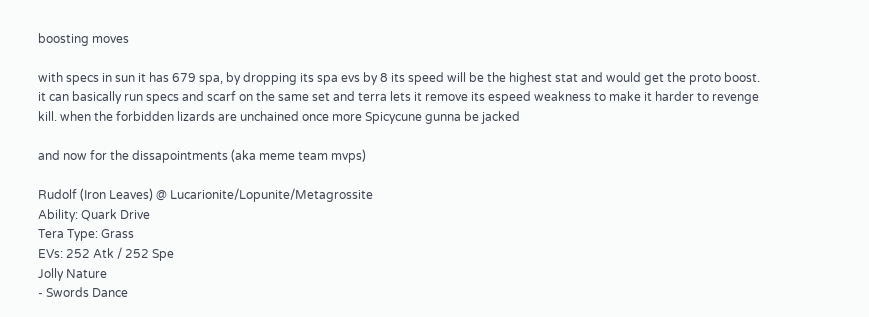boosting moves

with specs in sun it has 679 spa, by dropping its spa evs by 8 its speed will be the highest stat and would get the proto boost. it can basically run specs and scarf on the same set and terra lets it remove its espeed weakness to make it harder to revenge kill. when the forbidden lizards are unchained once more Spicycune gunna be jacked

and now for the dissapointments (aka meme team mvps)

Rudolf (Iron Leaves) @ Lucarionite/Lopunite/Metagrossite
Ability: Quark Drive
Tera Type: Grass
EVs: 252 Atk / 252 Spe
Jolly Nature
- Swords Dance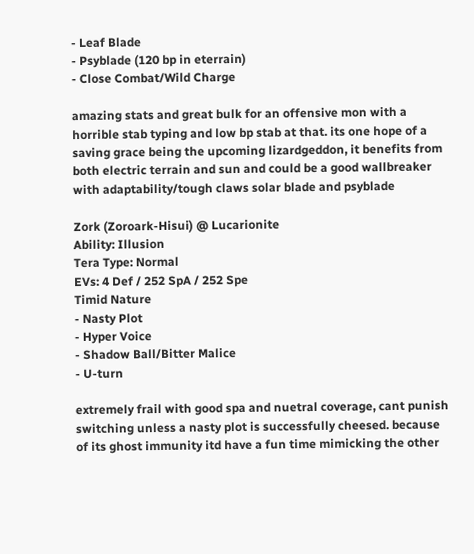- Leaf Blade
- Psyblade (120 bp in eterrain)
- Close Combat/Wild Charge

amazing stats and great bulk for an offensive mon with a horrible stab typing and low bp stab at that. its one hope of a saving grace being the upcoming lizardgeddon, it benefits from both electric terrain and sun and could be a good wallbreaker with adaptability/tough claws solar blade and psyblade

Zork (Zoroark-Hisui) @ Lucarionite
Ability: Illusion
Tera Type: Normal
EVs: 4 Def / 252 SpA / 252 Spe
Timid Nature
- Nasty Plot
- Hyper Voice
- Shadow Ball/Bitter Malice
- U-turn

extremely frail with good spa and nuetral coverage, cant punish switching unless a nasty plot is successfully cheesed. because of its ghost immunity itd have a fun time mimicking the other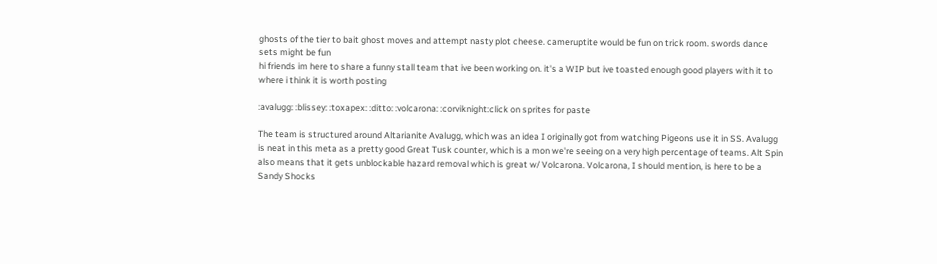ghosts of the tier to bait ghost moves and attempt nasty plot cheese. cameruptite would be fun on trick room. swords dance sets might be fun
hi friends im here to share a funny stall team that ive been working on. it's a WIP but ive toasted enough good players with it to where i think it is worth posting

:avalugg: :blissey: :toxapex: :ditto: :volcarona: :corviknight:click on sprites for paste

The team is structured around Altarianite Avalugg, which was an idea I originally got from watching Pigeons use it in SS. Avalugg is neat in this meta as a pretty good Great Tusk counter, which is a mon we're seeing on a very high percentage of teams. Alt Spin also means that it gets unblockable hazard removal which is great w/ Volcarona. Volcarona, I should mention, is here to be a Sandy Shocks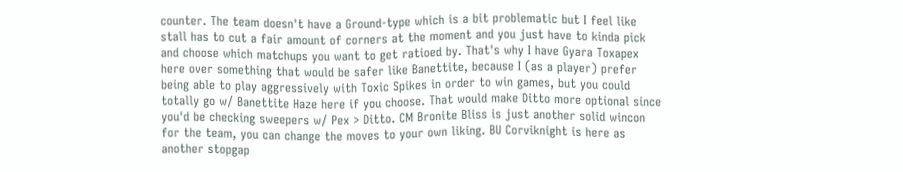counter. The team doesn't have a Ground-type which is a bit problematic but I feel like stall has to cut a fair amount of corners at the moment and you just have to kinda pick and choose which matchups you want to get ratioed by. That's why I have Gyara Toxapex here over something that would be safer like Banettite, because I (as a player) prefer being able to play aggressively with Toxic Spikes in order to win games, but you could totally go w/ Banettite Haze here if you choose. That would make Ditto more optional since you'd be checking sweepers w/ Pex > Ditto. CM Bronite Bliss is just another solid wincon for the team, you can change the moves to your own liking. BU Corviknight is here as another stopgap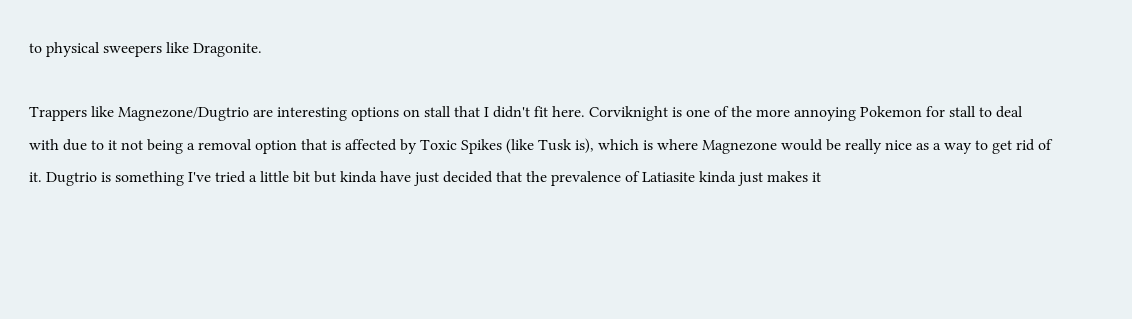to physical sweepers like Dragonite.

Trappers like Magnezone/Dugtrio are interesting options on stall that I didn't fit here. Corviknight is one of the more annoying Pokemon for stall to deal with due to it not being a removal option that is affected by Toxic Spikes (like Tusk is), which is where Magnezone would be really nice as a way to get rid of it. Dugtrio is something I've tried a little bit but kinda have just decided that the prevalence of Latiasite kinda just makes it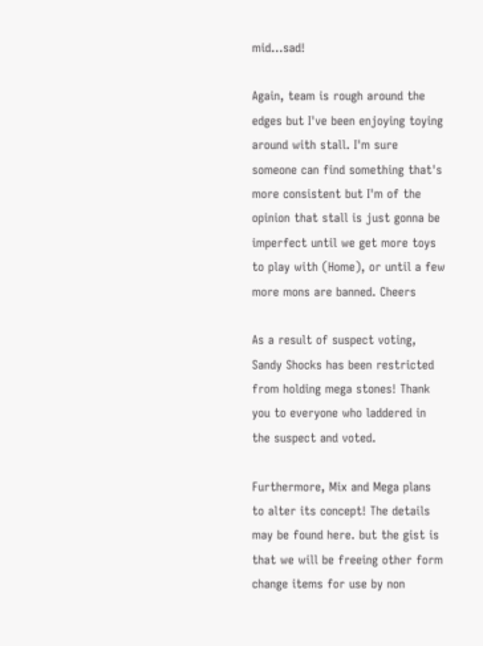mid...sad!

Again, team is rough around the edges but I've been enjoying toying around with stall. I'm sure someone can find something that's more consistent but I'm of the opinion that stall is just gonna be imperfect until we get more toys to play with (Home), or until a few more mons are banned. Cheers

As a result of suspect voting, Sandy Shocks has been restricted from holding mega stones! Thank you to everyone who laddered in the suspect and voted.

Furthermore, Mix and Mega plans to alter its concept! The details may be found here. but the gist is that we will be freeing other form change items for use by non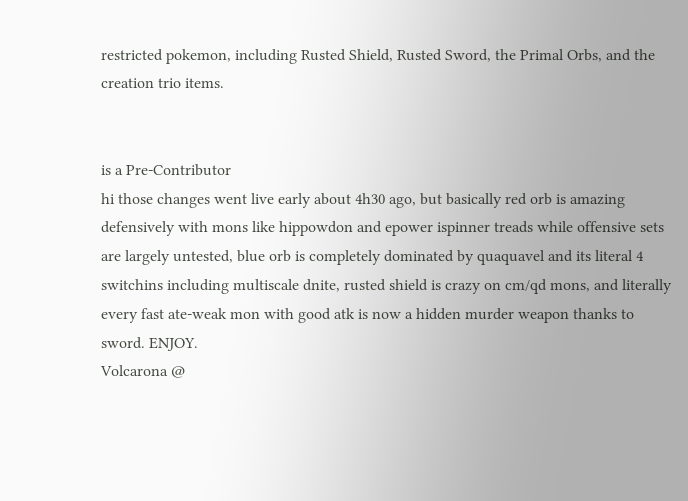restricted pokemon, including Rusted Shield, Rusted Sword, the Primal Orbs, and the creation trio items.


is a Pre-Contributor
hi those changes went live early about 4h30 ago, but basically red orb is amazing defensively with mons like hippowdon and epower ispinner treads while offensive sets are largely untested, blue orb is completely dominated by quaquavel and its literal 4 switchins including multiscale dnite, rusted shield is crazy on cm/qd mons, and literally every fast ate-weak mon with good atk is now a hidden murder weapon thanks to sword. ENJOY.
Volcarona @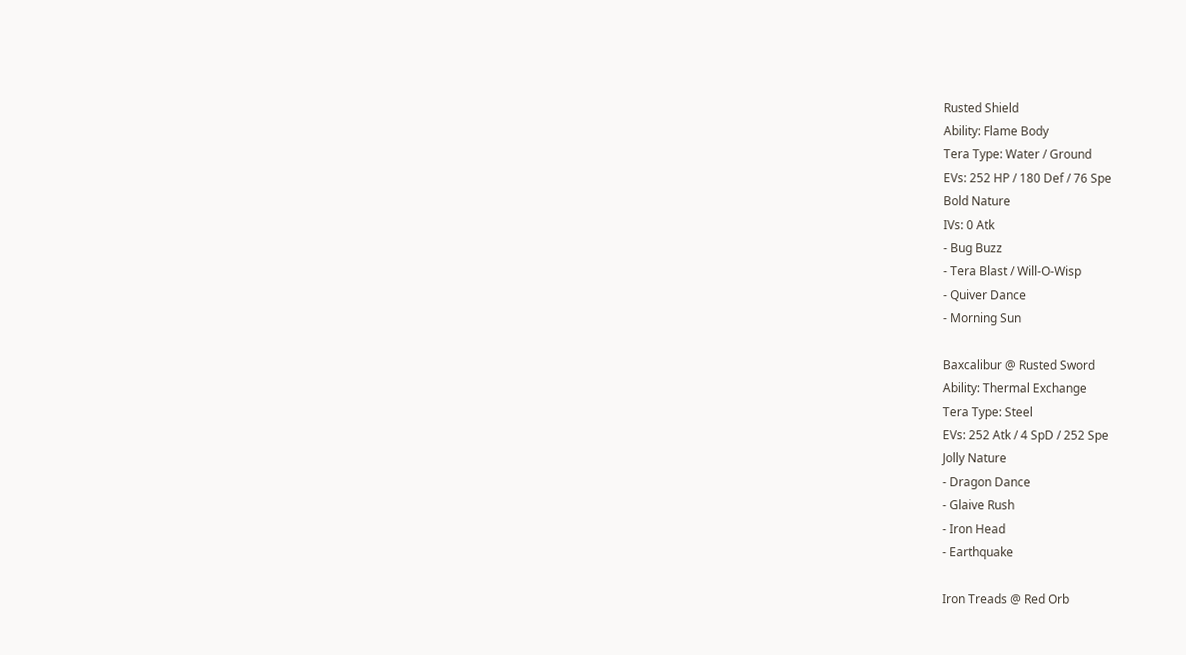Rusted Shield
Ability: Flame Body
Tera Type: Water / Ground
EVs: 252 HP / 180 Def / 76 Spe
Bold Nature
IVs: 0 Atk
- Bug Buzz
- Tera Blast / Will-O-Wisp
- Quiver Dance
- Morning Sun

Baxcalibur @ Rusted Sword
Ability: Thermal Exchange
Tera Type: Steel
EVs: 252 Atk / 4 SpD / 252 Spe
Jolly Nature
- Dragon Dance
- Glaive Rush
- Iron Head
- Earthquake

Iron Treads @ Red Orb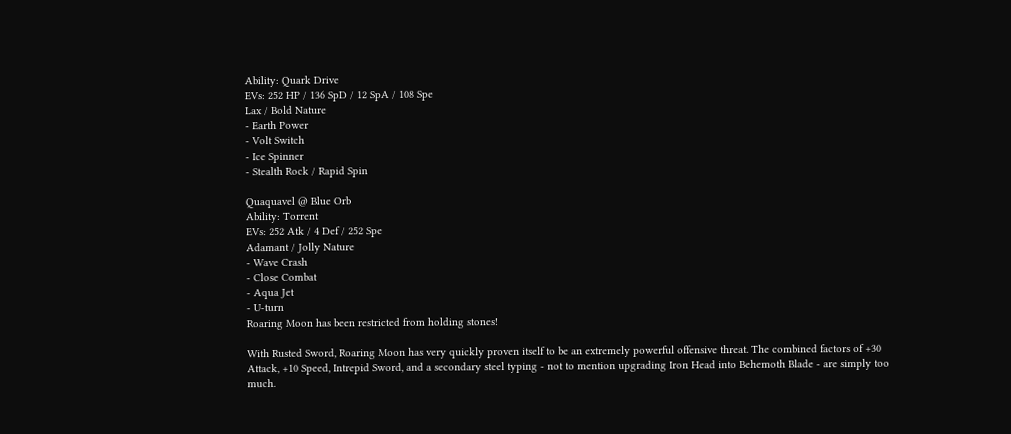Ability: Quark Drive
EVs: 252 HP / 136 SpD / 12 SpA / 108 Spe
Lax / Bold Nature
- Earth Power
- Volt Switch
- Ice Spinner
- Stealth Rock / Rapid Spin

Quaquavel @ Blue Orb
Ability: Torrent
EVs: 252 Atk / 4 Def / 252 Spe
Adamant / Jolly Nature
- Wave Crash
- Close Combat
- Aqua Jet
- U-turn
Roaring Moon has been restricted from holding stones!

With Rusted Sword, Roaring Moon has very quickly proven itself to be an extremely powerful offensive threat. The combined factors of +30 Attack, +10 Speed, Intrepid Sword, and a secondary steel typing - not to mention upgrading Iron Head into Behemoth Blade - are simply too much.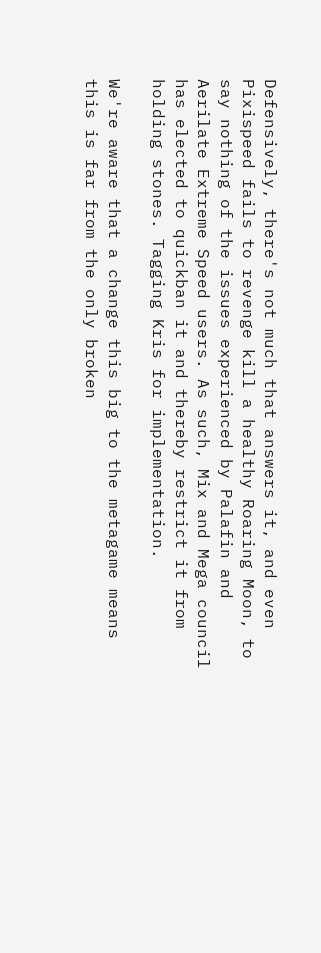Defensively, there's not much that answers it, and even Pixispeed fails to revenge kill a healthy Roaring Moon, to say nothing of the issues experienced by Palafin and Aerilate Extreme Speed users. As such, Mix and Mega council has elected to quickban it and thereby restrict it from holding stones. Tagging Kris for implementation.

We're aware that a change this big to the metagame means this is far from the only broken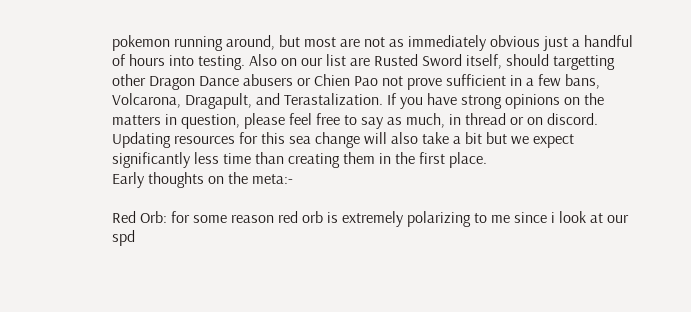pokemon running around, but most are not as immediately obvious just a handful of hours into testing. Also on our list are Rusted Sword itself, should targetting other Dragon Dance abusers or Chien Pao not prove sufficient in a few bans, Volcarona, Dragapult, and Terastalization. If you have strong opinions on the matters in question, please feel free to say as much, in thread or on discord. Updating resources for this sea change will also take a bit but we expect significantly less time than creating them in the first place.
Early thoughts on the meta:-

Red Orb: for some reason red orb is extremely polarizing to me since i look at our spd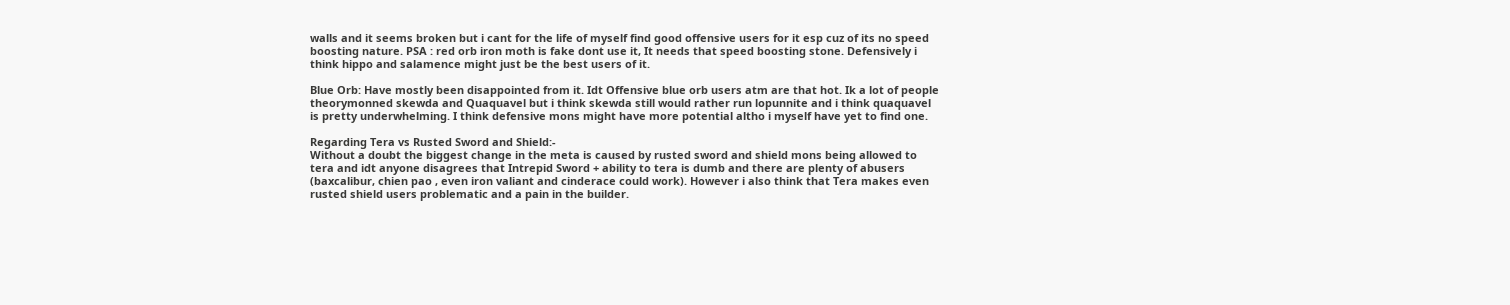walls and it seems broken but i cant for the life of myself find good offensive users for it esp cuz of its no speed boosting nature. PSA : red orb iron moth is fake dont use it, It needs that speed boosting stone. Defensively i think hippo and salamence might just be the best users of it.

Blue Orb: Have mostly been disappointed from it. Idt Offensive blue orb users atm are that hot. Ik a lot of people theorymonned skewda and Quaquavel but i think skewda still would rather run lopunnite and i think quaquavel is pretty underwhelming. I think defensive mons might have more potential altho i myself have yet to find one.

Regarding Tera vs Rusted Sword and Shield:-
Without a doubt the biggest change in the meta is caused by rusted sword and shield mons being allowed to tera and idt anyone disagrees that Intrepid Sword + ability to tera is dumb and there are plenty of abusers (baxcalibur, chien pao , even iron valiant and cinderace could work). However i also think that Tera makes even rusted shield users problematic and a pain in the builder.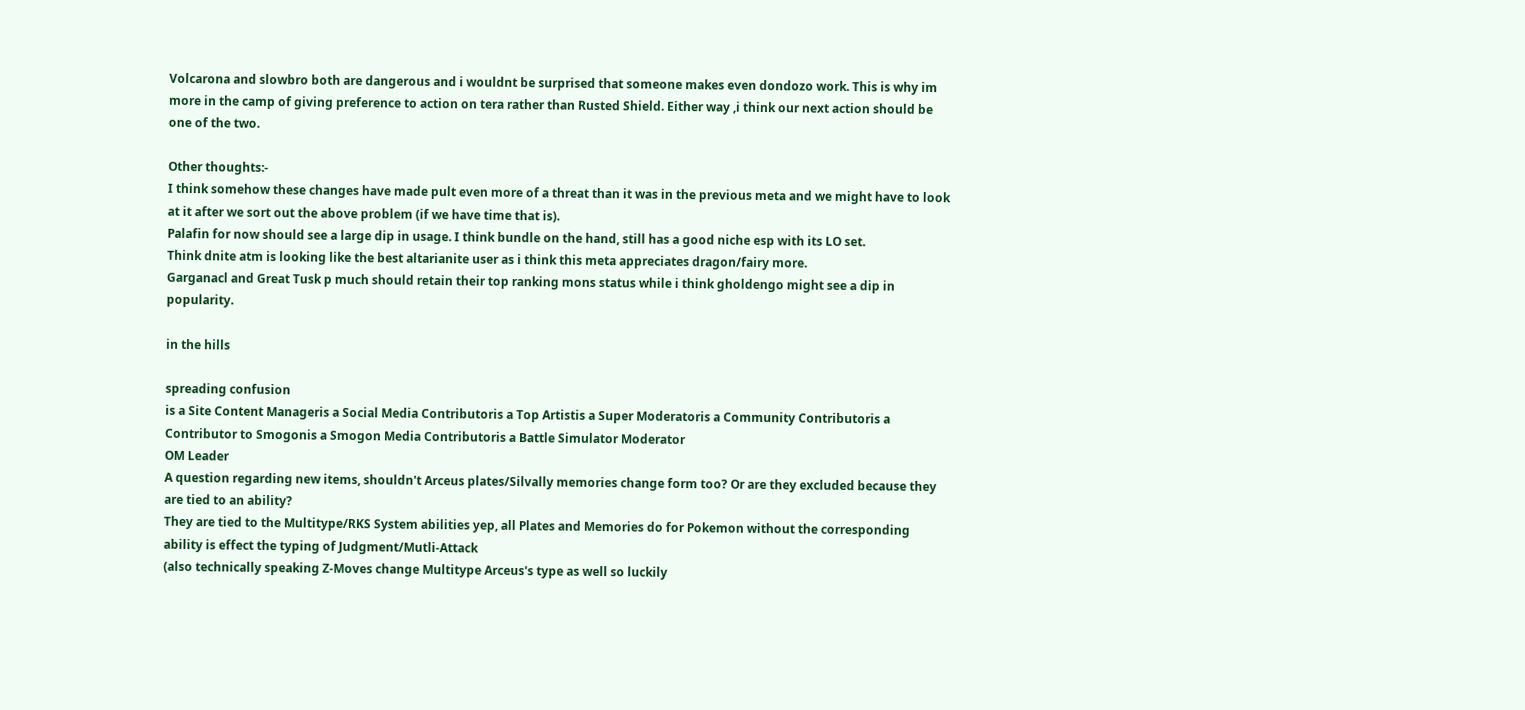Volcarona and slowbro both are dangerous and i wouldnt be surprised that someone makes even dondozo work. This is why im more in the camp of giving preference to action on tera rather than Rusted Shield. Either way ,i think our next action should be one of the two.

Other thoughts:-
I think somehow these changes have made pult even more of a threat than it was in the previous meta and we might have to look at it after we sort out the above problem (if we have time that is).
Palafin for now should see a large dip in usage. I think bundle on the hand, still has a good niche esp with its LO set.
Think dnite atm is looking like the best altarianite user as i think this meta appreciates dragon/fairy more.
Garganacl and Great Tusk p much should retain their top ranking mons status while i think gholdengo might see a dip in popularity.

in the hills

spreading confusion
is a Site Content Manageris a Social Media Contributoris a Top Artistis a Super Moderatoris a Community Contributoris a Contributor to Smogonis a Smogon Media Contributoris a Battle Simulator Moderator
OM Leader
A question regarding new items, shouldn't Arceus plates/Silvally memories change form too? Or are they excluded because they are tied to an ability?
They are tied to the Multitype/RKS System abilities yep, all Plates and Memories do for Pokemon without the corresponding ability is effect the typing of Judgment/Mutli-Attack
(also technically speaking Z-Moves change Multitype Arceus's type as well so luckily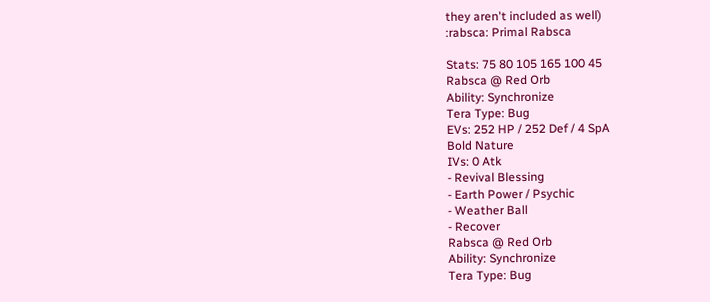they aren't included as well)
:rabsca: Primal Rabsca

Stats: 75 80 105 165 100 45
Rabsca @ Red Orb
Ability: Synchronize
Tera Type: Bug
EVs: 252 HP / 252 Def / 4 SpA
Bold Nature
IVs: 0 Atk
- Revival Blessing
- Earth Power / Psychic
- Weather Ball
- Recover
Rabsca @ Red Orb
Ability: Synchronize
Tera Type: Bug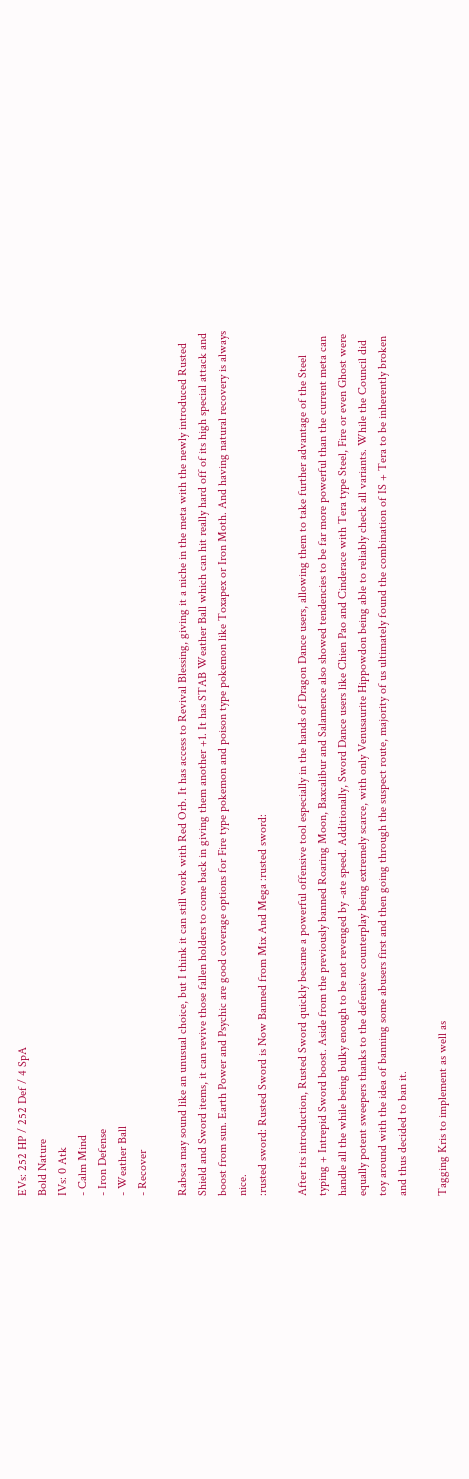EVs: 252 HP / 252 Def / 4 SpA
Bold Nature
IVs: 0 Atk
- Calm Mind
- Iron Defense
- Weather Ball
- Recover

Rabsca may sound like an unusual choice, but I think it can still work with Red Orb. It has access to Revival Blessing, giving it a niche in the meta with the newly introduced Rusted Shield and Sword items, it can revive those fallen holders to come back in giving them another +1. It has STAB Weather Ball which can hit really hard off of its high special attack and boost from sun. Earth Power and Psychic are good coverage options for Fire type pokemon and poison type pokemon like Toxapex or Iron Moth. And having natural recovery is always nice.
:rusted sword: Rusted Sword is Now Banned from Mix And Mega :rusted sword:

After its introduction, Rusted Sword quickly became a powerful offensive tool especially in the hands of Dragon Dance users, allowing them to take further advantage of the Steel typing + Intrepid Sword boost. Aside from the previously banned Roaring Moon, Baxcalibur and Salamence also showed tendencies to be far more powerful than the current meta can handle all the while being bulky enough to be not revenged by -ate speed. Additionally, Sword Dance users like Chien Pao and Cinderace with Tera type Steel, Fire or even Ghost were equally potent sweepers thanks to the defensive counterplay being extremely scarce, with only Venusaurite Hippowdon being able to reliably check all variants. While the Council did toy around with the idea of banning some abusers first and then going through the suspect route, majority of us ultimately found the combination of IS + Tera to be inherently broken and thus decided to ban it.

Tagging Kris to implement as well as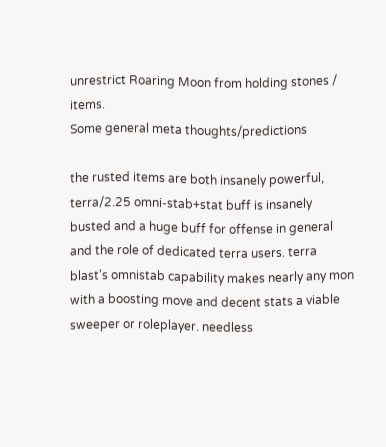unrestrict Roaring Moon from holding stones / items.
Some general meta thoughts/predictions

the rusted items are both insanely powerful, terra/2.25 omni-stab+stat buff is insanely busted and a huge buff for offense in general and the role of dedicated terra users. terra blast's omnistab capability makes nearly any mon with a boosting move and decent stats a viable sweeper or roleplayer. needless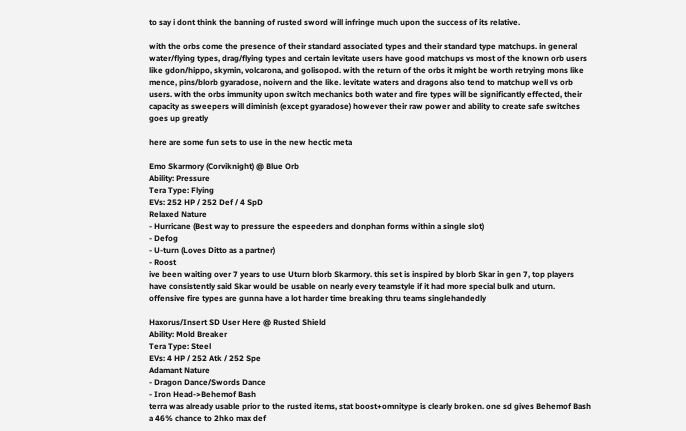to say i dont think the banning of rusted sword will infringe much upon the success of its relative.

with the orbs come the presence of their standard associated types and their standard type matchups. in general water/flying types, drag/flying types and certain levitate users have good matchups vs most of the known orb users like gdon/hippo, skymin, volcarona, and golisopod. with the return of the orbs it might be worth retrying mons like mence, pins/blorb gyaradose, noivern and the like. levitate waters and dragons also tend to matchup well vs orb users. with the orbs immunity upon switch mechanics both water and fire types will be significantly effected, their capacity as sweepers will diminish (except gyaradose) however their raw power and ability to create safe switches goes up greatly

here are some fun sets to use in the new hectic meta

Emo Skarmory (Corviknight) @ Blue Orb
Ability: Pressure
Tera Type: Flying
EVs: 252 HP / 252 Def / 4 SpD
Relaxed Nature
- Hurricane (Best way to pressure the espeeders and donphan forms within a single slot)
- Defog
- U-turn (Loves Ditto as a partner)
- Roost
ive been waiting over 7 years to use Uturn blorb Skarmory. this set is inspired by blorb Skar in gen 7, top players have consistently said Skar would be usable on nearly every teamstyle if it had more special bulk and uturn. offensive fire types are gunna have a lot harder time breaking thru teams singlehandedly

Haxorus/Insert SD User Here @ Rusted Shield
Ability: Mold Breaker
Tera Type: Steel
EVs: 4 HP / 252 Atk / 252 Spe
Adamant Nature
- Dragon Dance/Swords Dance
- Iron Head->Behemof Bash
terra was already usable prior to the rusted items, stat boost+omnitype is clearly broken. one sd gives Behemof Bash a 46% chance to 2hko max def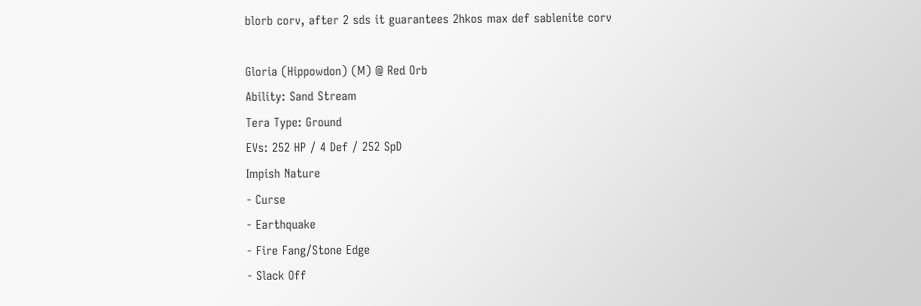blorb corv, after 2 sds it guarantees 2hkos max def sablenite corv

Gloria (Hippowdon) (M) @ Red Orb
Ability: Sand Stream
Tera Type: Ground
EVs: 252 HP / 4 Def / 252 SpD
Impish Nature
- Curse
- Earthquake
- Fire Fang/Stone Edge
- Slack Off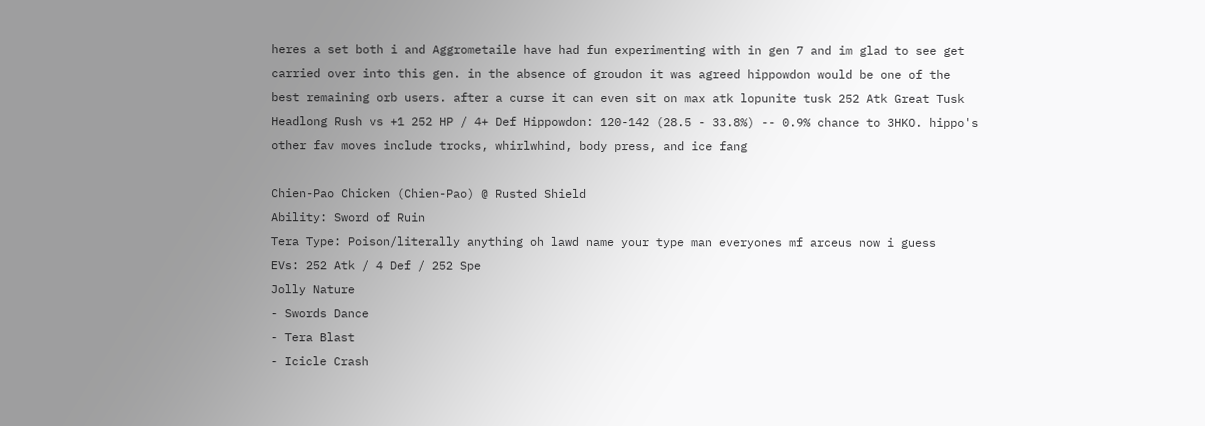heres a set both i and Aggrometaile have had fun experimenting with in gen 7 and im glad to see get carried over into this gen. in the absence of groudon it was agreed hippowdon would be one of the best remaining orb users. after a curse it can even sit on max atk lopunite tusk 252 Atk Great Tusk Headlong Rush vs +1 252 HP / 4+ Def Hippowdon: 120-142 (28.5 - 33.8%) -- 0.9% chance to 3HKO. hippo's other fav moves include trocks, whirlwhind, body press, and ice fang

Chien-Pao Chicken (Chien-Pao) @ Rusted Shield
Ability: Sword of Ruin
Tera Type: Poison/literally anything oh lawd name your type man everyones mf arceus now i guess
EVs: 252 Atk / 4 Def / 252 Spe
Jolly Nature
- Swords Dance
- Tera Blast
- Icicle Crash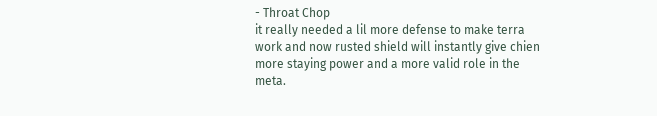- Throat Chop
it really needed a lil more defense to make terra work and now rusted shield will instantly give chien more staying power and a more valid role in the meta.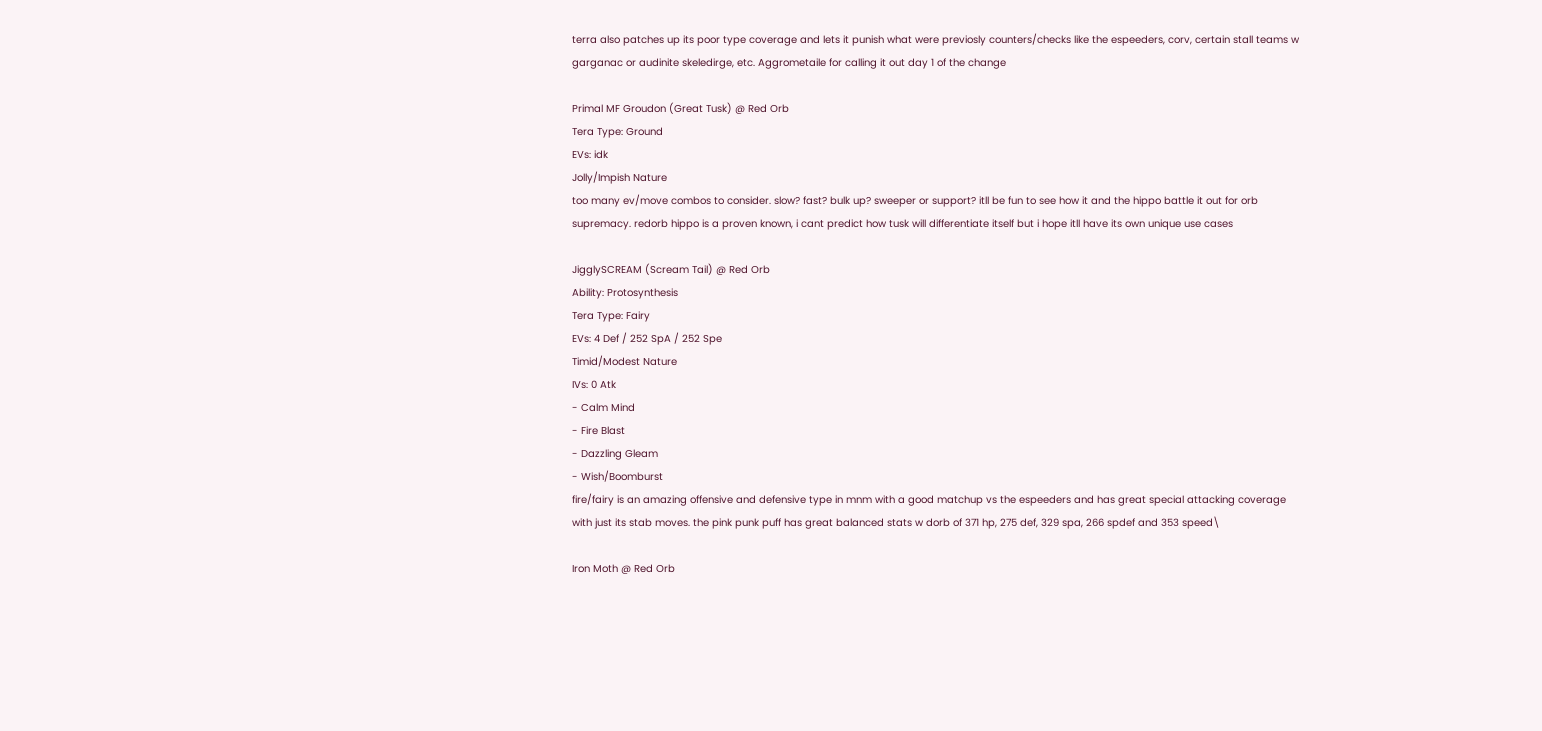terra also patches up its poor type coverage and lets it punish what were previosly counters/checks like the espeeders, corv, certain stall teams w garganac or audinite skeledirge, etc. Aggrometaile for calling it out day 1 of the change

Primal MF Groudon (Great Tusk) @ Red Orb
Tera Type: Ground
EVs: idk
Jolly/Impish Nature
too many ev/move combos to consider. slow? fast? bulk up? sweeper or support? itll be fun to see how it and the hippo battle it out for orb supremacy. redorb hippo is a proven known, i cant predict how tusk will differentiate itself but i hope itll have its own unique use cases

JigglySCREAM (Scream Tail) @ Red Orb
Ability: Protosynthesis
Tera Type: Fairy
EVs: 4 Def / 252 SpA / 252 Spe
Timid/Modest Nature
IVs: 0 Atk
- Calm Mind
- Fire Blast
- Dazzling Gleam
- Wish/Boomburst
fire/fairy is an amazing offensive and defensive type in mnm with a good matchup vs the espeeders and has great special attacking coverage with just its stab moves. the pink punk puff has great balanced stats w dorb of 371 hp, 275 def, 329 spa, 266 spdef and 353 speed\

Iron Moth @ Red Orb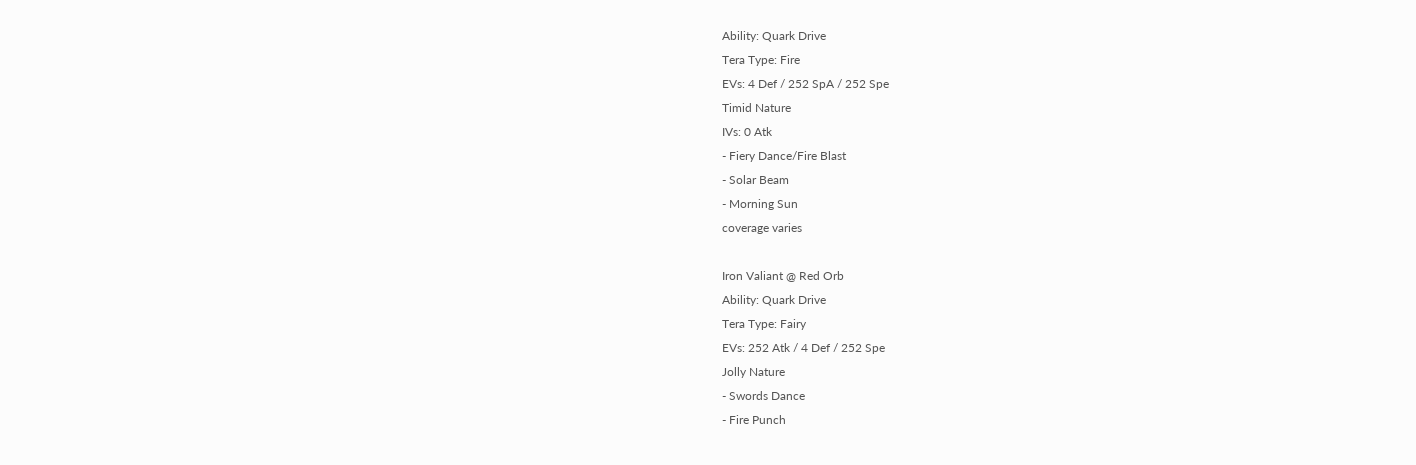Ability: Quark Drive
Tera Type: Fire
EVs: 4 Def / 252 SpA / 252 Spe
Timid Nature
IVs: 0 Atk
- Fiery Dance/Fire Blast
- Solar Beam
- Morning Sun
coverage varies

Iron Valiant @ Red Orb
Ability: Quark Drive
Tera Type: Fairy
EVs: 252 Atk / 4 Def / 252 Spe
Jolly Nature
- Swords Dance
- Fire Punch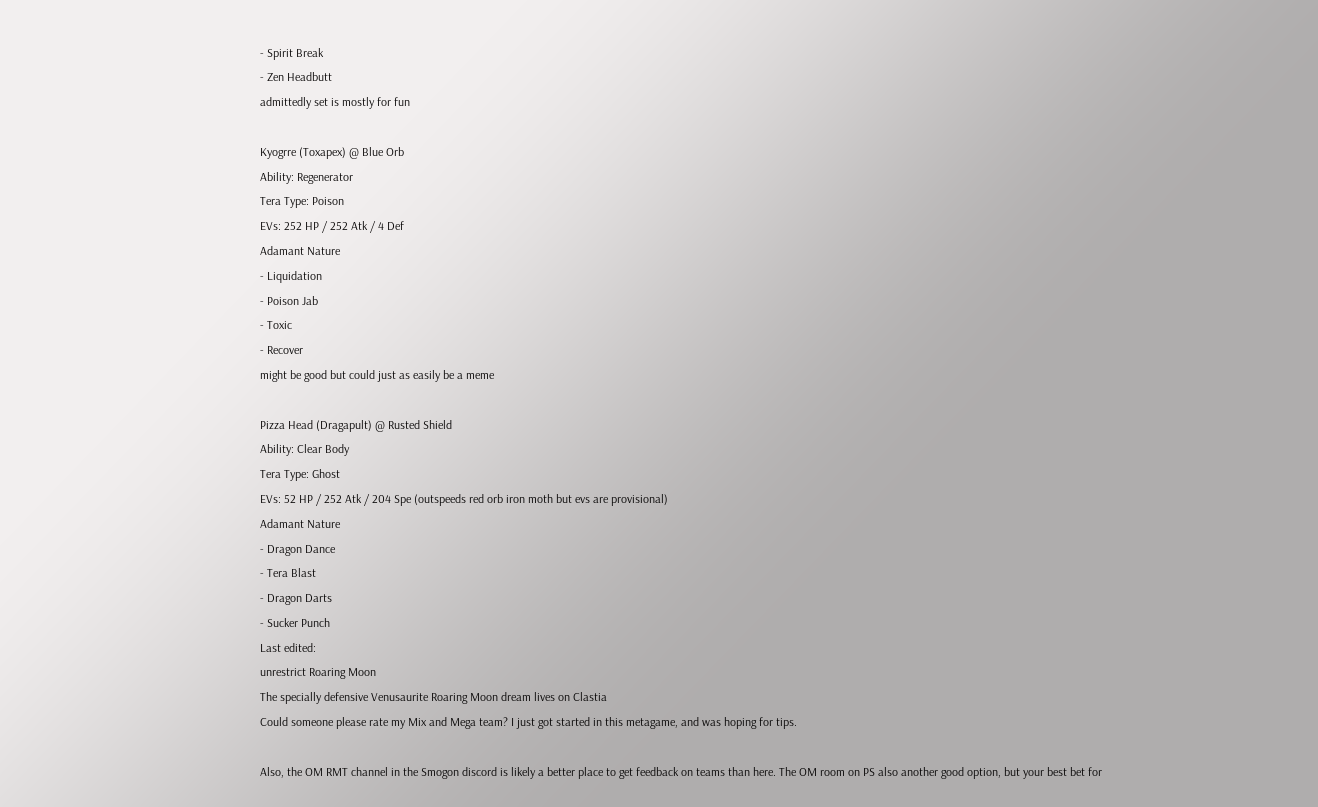- Spirit Break
- Zen Headbutt
admittedly set is mostly for fun

Kyogrre (Toxapex) @ Blue Orb
Ability: Regenerator
Tera Type: Poison
EVs: 252 HP / 252 Atk / 4 Def
Adamant Nature
- Liquidation
- Poison Jab
- Toxic
- Recover
might be good but could just as easily be a meme

Pizza Head (Dragapult) @ Rusted Shield
Ability: Clear Body
Tera Type: Ghost
EVs: 52 HP / 252 Atk / 204 Spe (outspeeds red orb iron moth but evs are provisional)
Adamant Nature
- Dragon Dance
- Tera Blast
- Dragon Darts
- Sucker Punch
Last edited:
unrestrict Roaring Moon
The specially defensive Venusaurite Roaring Moon dream lives on Clastia
Could someone please rate my Mix and Mega team? I just got started in this metagame, and was hoping for tips.

Also, the OM RMT channel in the Smogon discord is likely a better place to get feedback on teams than here. The OM room on PS also another good option, but your best bet for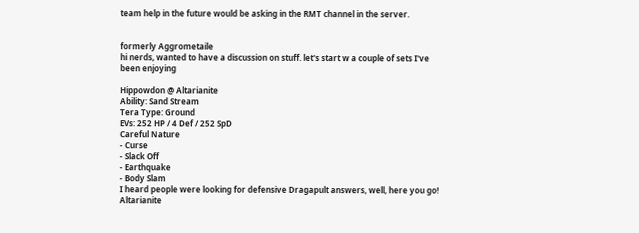team help in the future would be asking in the RMT channel in the server.


formerly Aggrometaile
hi nerds, wanted to have a discussion on stuff. let's start w a couple of sets I've been enjoying

Hippowdon @ Altarianite
Ability: Sand Stream
Tera Type: Ground
EVs: 252 HP / 4 Def / 252 SpD
Careful Nature
- Curse
- Slack Off
- Earthquake
- Body Slam
I heard people were looking for defensive Dragapult answers, well, here you go! Altarianite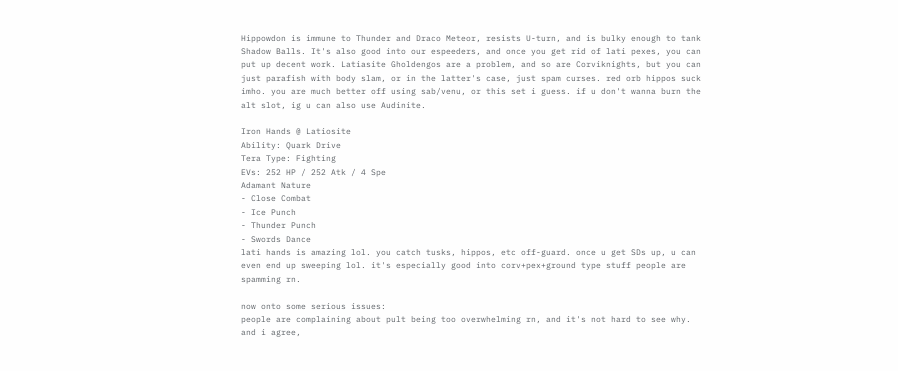Hippowdon is immune to Thunder and Draco Meteor, resists U-turn, and is bulky enough to tank Shadow Balls. It's also good into our espeeders, and once you get rid of lati pexes, you can put up decent work. Latiasite Gholdengos are a problem, and so are Corviknights, but you can just parafish with body slam, or in the latter's case, just spam curses. red orb hippos suck imho. you are much better off using sab/venu, or this set i guess. if u don't wanna burn the alt slot, ig u can also use Audinite.

Iron Hands @ Latiosite
Ability: Quark Drive
Tera Type: Fighting
EVs: 252 HP / 252 Atk / 4 Spe
Adamant Nature
- Close Combat
- Ice Punch
- Thunder Punch
- Swords Dance
lati hands is amazing lol. you catch tusks, hippos, etc off-guard. once u get SDs up, u can even end up sweeping lol. it's especially good into corv+pex+ground type stuff people are spamming rn.

now onto some serious issues:
people are complaining about pult being too overwhelming rn, and it's not hard to see why. and i agree,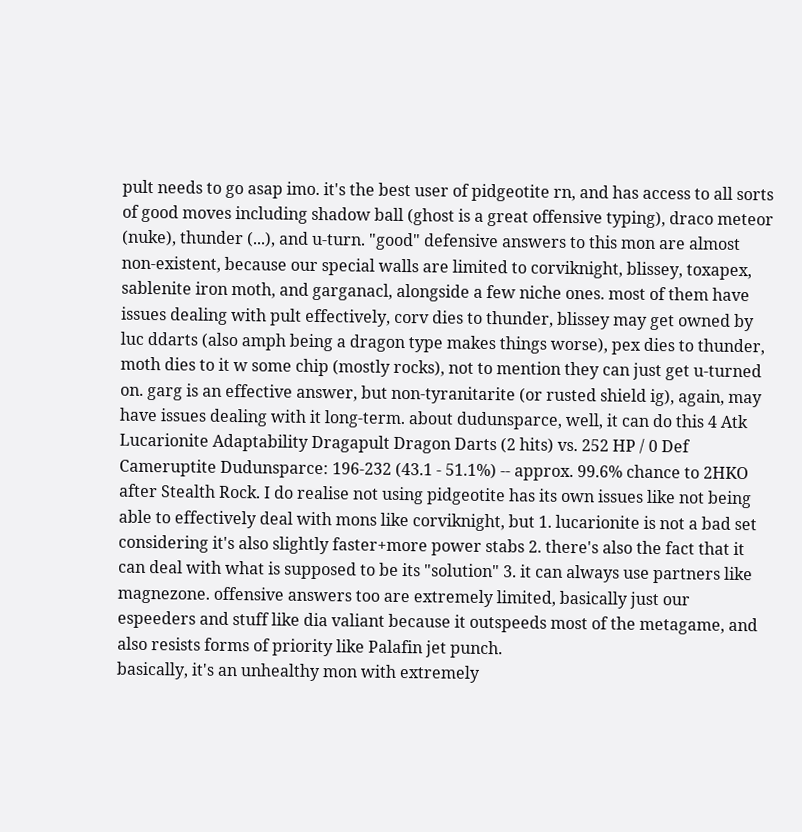pult needs to go asap imo. it's the best user of pidgeotite rn, and has access to all sorts of good moves including shadow ball (ghost is a great offensive typing), draco meteor (nuke), thunder (...), and u-turn. "good" defensive answers to this mon are almost non-existent, because our special walls are limited to corviknight, blissey, toxapex, sablenite iron moth, and garganacl, alongside a few niche ones. most of them have issues dealing with pult effectively, corv dies to thunder, blissey may get owned by luc ddarts (also amph being a dragon type makes things worse), pex dies to thunder, moth dies to it w some chip (mostly rocks), not to mention they can just get u-turned on. garg is an effective answer, but non-tyranitarite (or rusted shield ig), again, may have issues dealing with it long-term. about dudunsparce, well, it can do this 4 Atk Lucarionite Adaptability Dragapult Dragon Darts (2 hits) vs. 252 HP / 0 Def Cameruptite Dudunsparce: 196-232 (43.1 - 51.1%) -- approx. 99.6% chance to 2HKO after Stealth Rock. I do realise not using pidgeotite has its own issues like not being able to effectively deal with mons like corviknight, but 1. lucarionite is not a bad set considering it's also slightly faster+more power stabs 2. there's also the fact that it can deal with what is supposed to be its "solution" 3. it can always use partners like magnezone. offensive answers too are extremely limited, basically just our espeeders and stuff like dia valiant because it outspeeds most of the metagame, and also resists forms of priority like Palafin jet punch.
basically, it's an unhealthy mon with extremely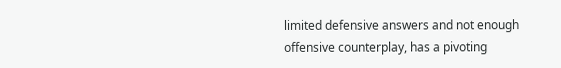limited defensive answers and not enough offensive counterplay, has a pivoting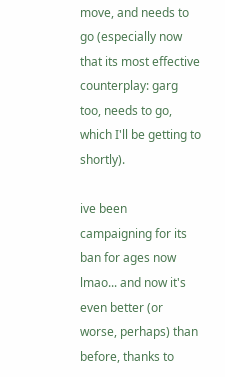move, and needs to go (especially now that its most effective counterplay: garg too, needs to go, which I'll be getting to shortly).

ive been campaigning for its ban for ages now lmao... and now it's even better (or worse, perhaps) than before, thanks to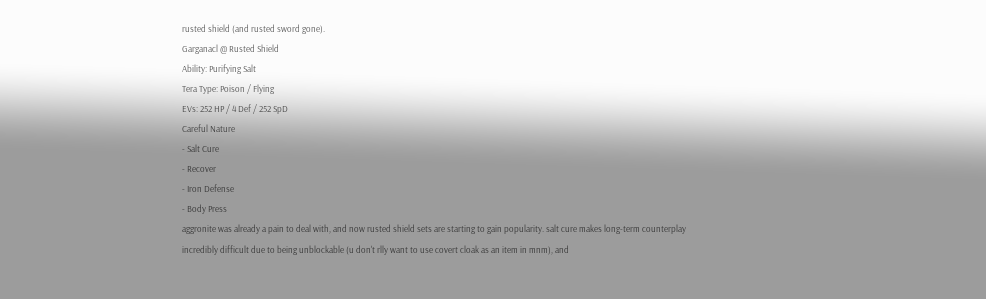rusted shield (and rusted sword gone).
Garganacl @ Rusted Shield
Ability: Purifying Salt
Tera Type: Poison / Flying
EVs: 252 HP / 4 Def / 252 SpD
Careful Nature
- Salt Cure
- Recover
- Iron Defense
- Body Press
aggronite was already a pain to deal with, and now rusted shield sets are starting to gain popularity. salt cure makes long-term counterplay incredibly difficult due to being unblockable (u don't rlly want to use covert cloak as an item in mnm), and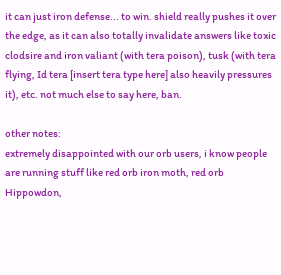it can just iron defense... to win. shield really pushes it over the edge, as it can also totally invalidate answers like toxic clodsire and iron valiant (with tera poison), tusk (with tera flying, Id tera [insert tera type here] also heavily pressures it), etc. not much else to say here, ban.

other notes:
extremely disappointed with our orb users, i know people are running stuff like red orb iron moth, red orb Hippowdon,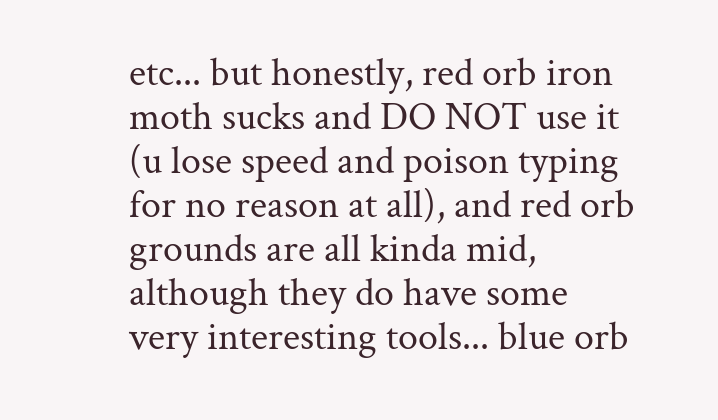etc... but honestly, red orb iron moth sucks and DO NOT use it (u lose speed and poison typing for no reason at all), and red orb grounds are all kinda mid, although they do have some very interesting tools... blue orb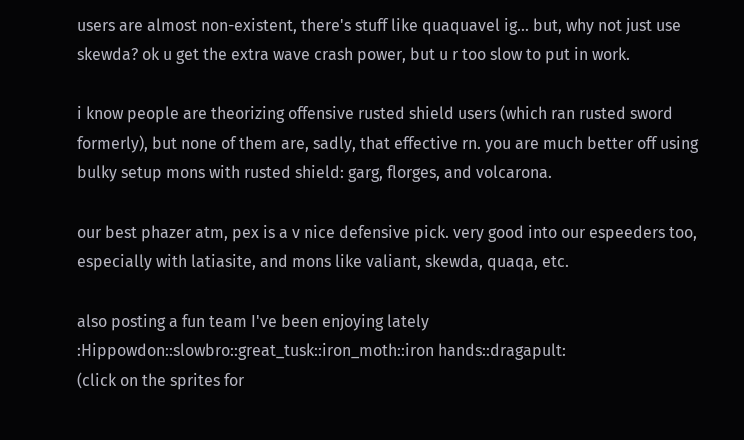users are almost non-existent, there's stuff like quaquavel ig... but, why not just use skewda? ok u get the extra wave crash power, but u r too slow to put in work.

i know people are theorizing offensive rusted shield users (which ran rusted sword formerly), but none of them are, sadly, that effective rn. you are much better off using bulky setup mons with rusted shield: garg, florges, and volcarona.

our best phazer atm, pex is a v nice defensive pick. very good into our espeeders too, especially with latiasite, and mons like valiant, skewda, quaqa, etc.

also posting a fun team I've been enjoying lately
:Hippowdon::slowbro::great_tusk::iron_moth::iron hands::dragapult:
(click on the sprites for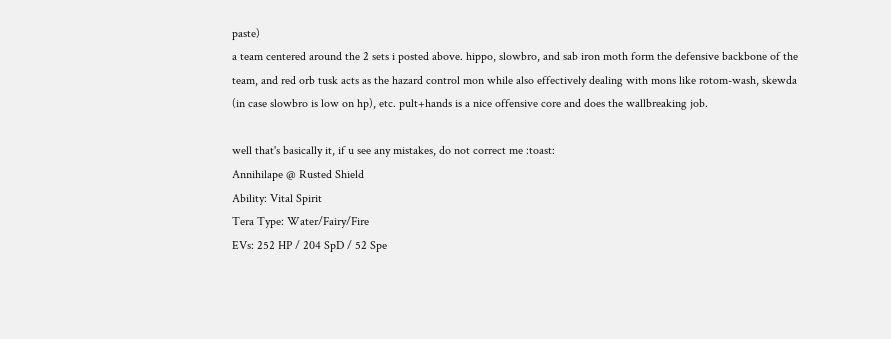paste)
a team centered around the 2 sets i posted above. hippo, slowbro, and sab iron moth form the defensive backbone of the team, and red orb tusk acts as the hazard control mon while also effectively dealing with mons like rotom-wash, skewda (in case slowbro is low on hp), etc. pult+hands is a nice offensive core and does the wallbreaking job.

well that's basically it, if u see any mistakes, do not correct me :toast:
Annihilape @ Rusted Shield
Ability: Vital Spirit
Tera Type: Water/Fairy/Fire
EVs: 252 HP / 204 SpD / 52 Spe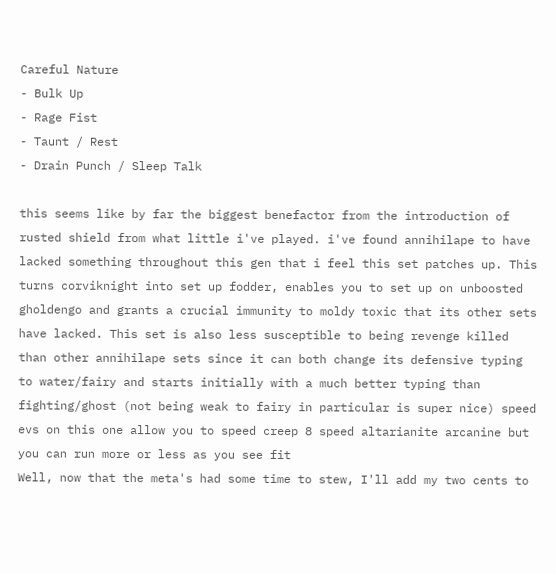Careful Nature
- Bulk Up
- Rage Fist
- Taunt / Rest
- Drain Punch / Sleep Talk

this seems like by far the biggest benefactor from the introduction of rusted shield from what little i've played. i've found annihilape to have lacked something throughout this gen that i feel this set patches up. This turns corviknight into set up fodder, enables you to set up on unboosted gholdengo and grants a crucial immunity to moldy toxic that its other sets have lacked. This set is also less susceptible to being revenge killed than other annihilape sets since it can both change its defensive typing to water/fairy and starts initially with a much better typing than fighting/ghost (not being weak to fairy in particular is super nice) speed evs on this one allow you to speed creep 8 speed altarianite arcanine but you can run more or less as you see fit
Well, now that the meta's had some time to stew, I'll add my two cents to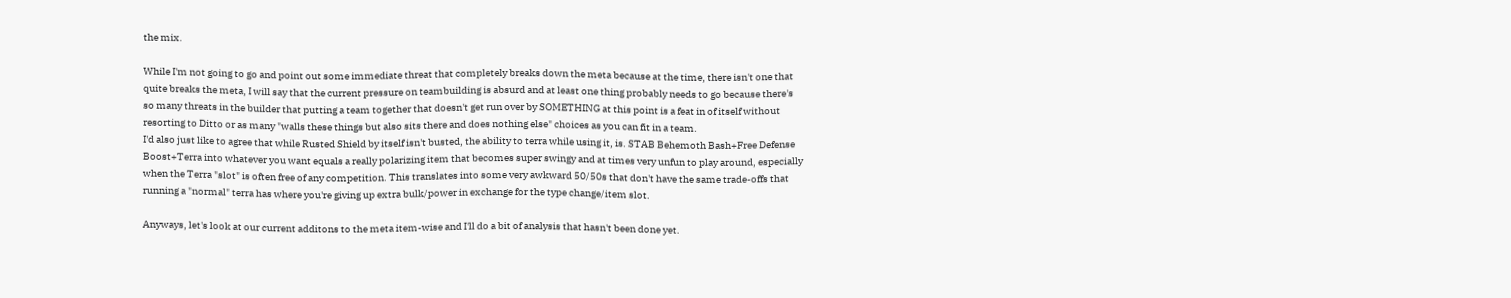the mix.

While I'm not going to go and point out some immediate threat that completely breaks down the meta because at the time, there isn't one that quite breaks the meta, I will say that the current pressure on teambuilding is absurd and at least one thing probably needs to go because there's so many threats in the builder that putting a team together that doesn't get run over by SOMETHING at this point is a feat in of itself without resorting to Ditto or as many "walls these things but also sits there and does nothing else" choices as you can fit in a team.
I'd also just like to agree that while Rusted Shield by itself isn't busted, the ability to terra while using it, is. STAB Behemoth Bash+Free Defense Boost+Terra into whatever you want equals a really polarizing item that becomes super swingy and at times very unfun to play around, especially when the Terra "slot" is often free of any competition. This translates into some very awkward 50/50s that don't have the same trade-offs that running a "normal" terra has where you're giving up extra bulk/power in exchange for the type change/item slot.

Anyways, let's look at our current additons to the meta item-wise and I'll do a bit of analysis that hasn't been done yet.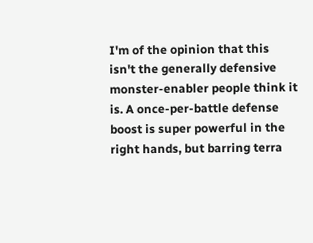I'm of the opinion that this isn't the generally defensive monster-enabler people think it is. A once-per-battle defense boost is super powerful in the right hands, but barring terra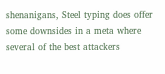shenanigans, Steel typing does offer some downsides in a meta where several of the best attackers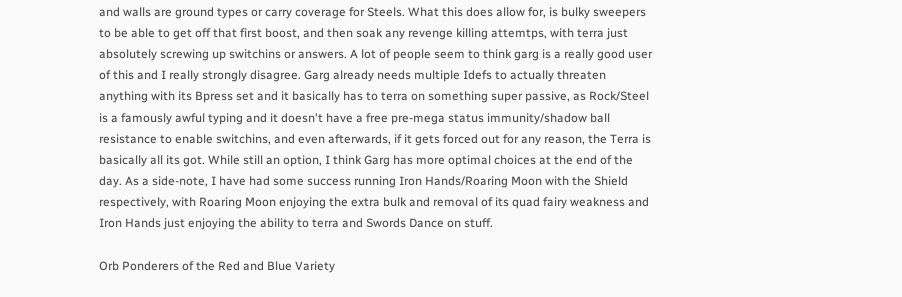and walls are ground types or carry coverage for Steels. What this does allow for, is bulky sweepers to be able to get off that first boost, and then soak any revenge killing attemtps, with terra just absolutely screwing up switchins or answers. A lot of people seem to think garg is a really good user of this and I really strongly disagree. Garg already needs multiple Idefs to actually threaten anything with its Bpress set and it basically has to terra on something super passive, as Rock/Steel is a famously awful typing and it doesn't have a free pre-mega status immunity/shadow ball resistance to enable switchins, and even afterwards, if it gets forced out for any reason, the Terra is basically all its got. While still an option, I think Garg has more optimal choices at the end of the day. As a side-note, I have had some success running Iron Hands/Roaring Moon with the Shield respectively, with Roaring Moon enjoying the extra bulk and removal of its quad fairy weakness and Iron Hands just enjoying the ability to terra and Swords Dance on stuff.

Orb Ponderers of the Red and Blue Variety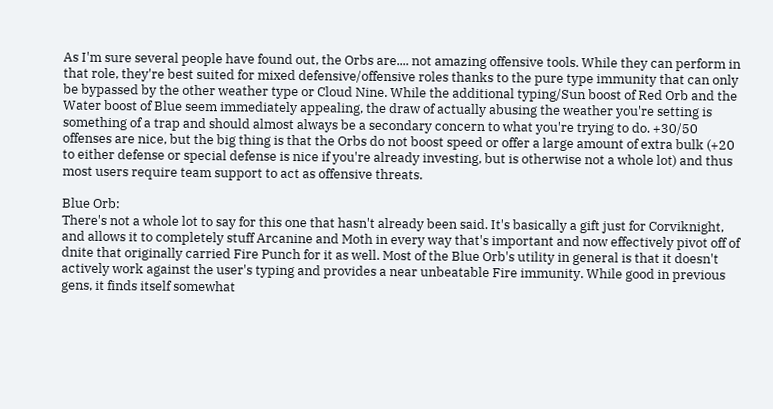As I'm sure several people have found out, the Orbs are.... not amazing offensive tools. While they can perform in that role, they're best suited for mixed defensive/offensive roles thanks to the pure type immunity that can only be bypassed by the other weather type or Cloud Nine. While the additional typing/Sun boost of Red Orb and the Water boost of Blue seem immediately appealing, the draw of actually abusing the weather you're setting is something of a trap and should almost always be a secondary concern to what you're trying to do. +30/50 offenses are nice, but the big thing is that the Orbs do not boost speed or offer a large amount of extra bulk (+20 to either defense or special defense is nice if you're already investing, but is otherwise not a whole lot) and thus most users require team support to act as offensive threats.

Blue Orb:
There's not a whole lot to say for this one that hasn't already been said. It's basically a gift just for Corviknight, and allows it to completely stuff Arcanine and Moth in every way that's important and now effectively pivot off of dnite that originally carried Fire Punch for it as well. Most of the Blue Orb's utility in general is that it doesn't actively work against the user's typing and provides a near unbeatable Fire immunity. While good in previous gens, it finds itself somewhat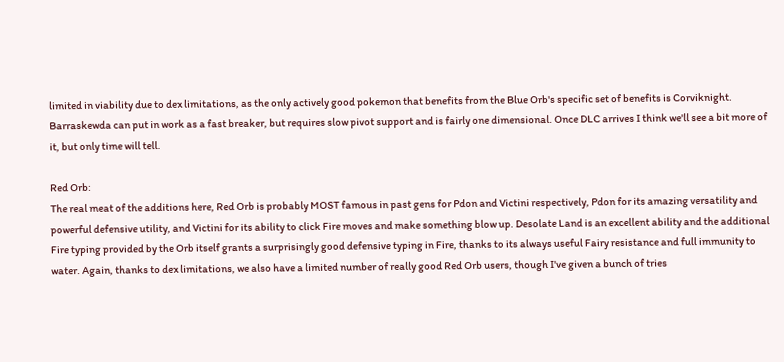limited in viability due to dex limitations, as the only actively good pokemon that benefits from the Blue Orb's specific set of benefits is Corviknight. Barraskewda can put in work as a fast breaker, but requires slow pivot support and is fairly one dimensional. Once DLC arrives I think we'll see a bit more of it, but only time will tell.

Red Orb:
The real meat of the additions here, Red Orb is probably MOST famous in past gens for Pdon and Victini respectively, Pdon for its amazing versatility and powerful defensive utility, and Victini for its ability to click Fire moves and make something blow up. Desolate Land is an excellent ability and the additional Fire typing provided by the Orb itself grants a surprisingly good defensive typing in Fire, thanks to its always useful Fairy resistance and full immunity to water. Again, thanks to dex limitations, we also have a limited number of really good Red Orb users, though I've given a bunch of tries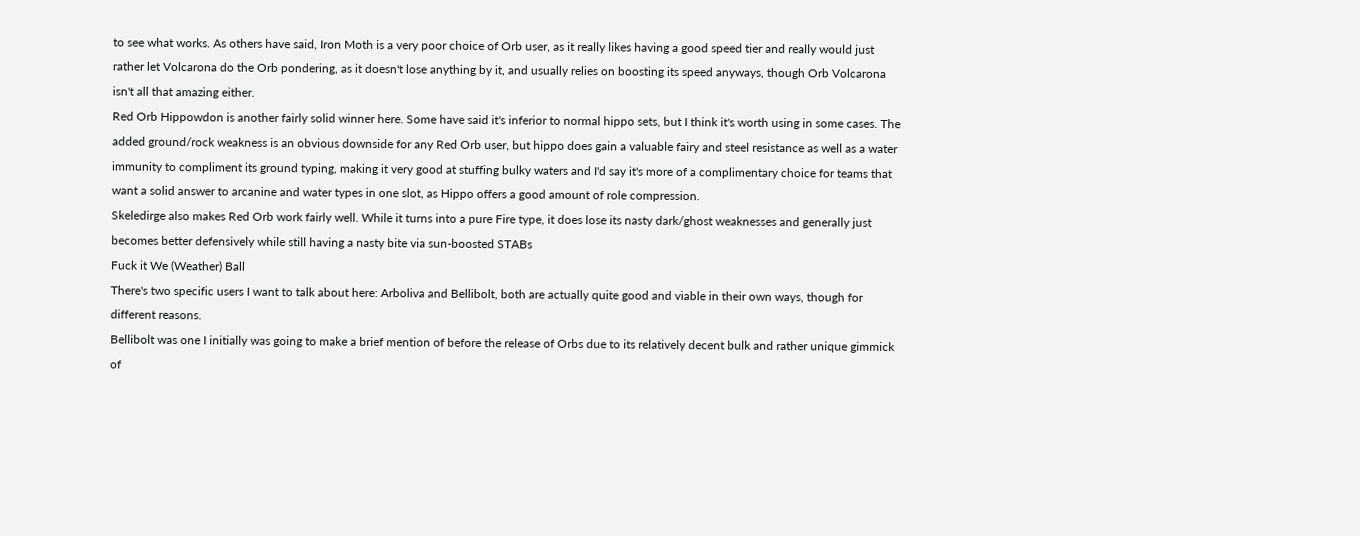to see what works. As others have said, Iron Moth is a very poor choice of Orb user, as it really likes having a good speed tier and really would just rather let Volcarona do the Orb pondering, as it doesn't lose anything by it, and usually relies on boosting its speed anyways, though Orb Volcarona isn't all that amazing either.
Red Orb Hippowdon is another fairly solid winner here. Some have said it's inferior to normal hippo sets, but I think it's worth using in some cases. The added ground/rock weakness is an obvious downside for any Red Orb user, but hippo does gain a valuable fairy and steel resistance as well as a water immunity to compliment its ground typing, making it very good at stuffing bulky waters and I'd say it's more of a complimentary choice for teams that want a solid answer to arcanine and water types in one slot, as Hippo offers a good amount of role compression.
Skeledirge also makes Red Orb work fairly well. While it turns into a pure Fire type, it does lose its nasty dark/ghost weaknesses and generally just becomes better defensively while still having a nasty bite via sun-boosted STABs
Fuck it We (Weather) Ball
There's two specific users I want to talk about here: Arboliva and Bellibolt, both are actually quite good and viable in their own ways, though for different reasons.
Bellibolt was one I initially was going to make a brief mention of before the release of Orbs due to its relatively decent bulk and rather unique gimmick of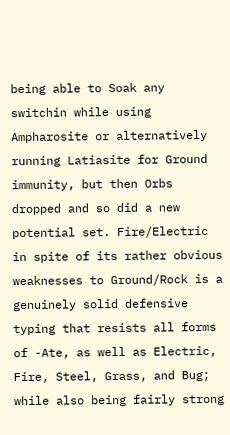being able to Soak any switchin while using Ampharosite or alternatively running Latiasite for Ground immunity, but then Orbs dropped and so did a new potential set. Fire/Electric in spite of its rather obvious weaknesses to Ground/Rock is a genuinely solid defensive typing that resists all forms of -Ate, as well as Electric, Fire, Steel, Grass, and Bug; while also being fairly strong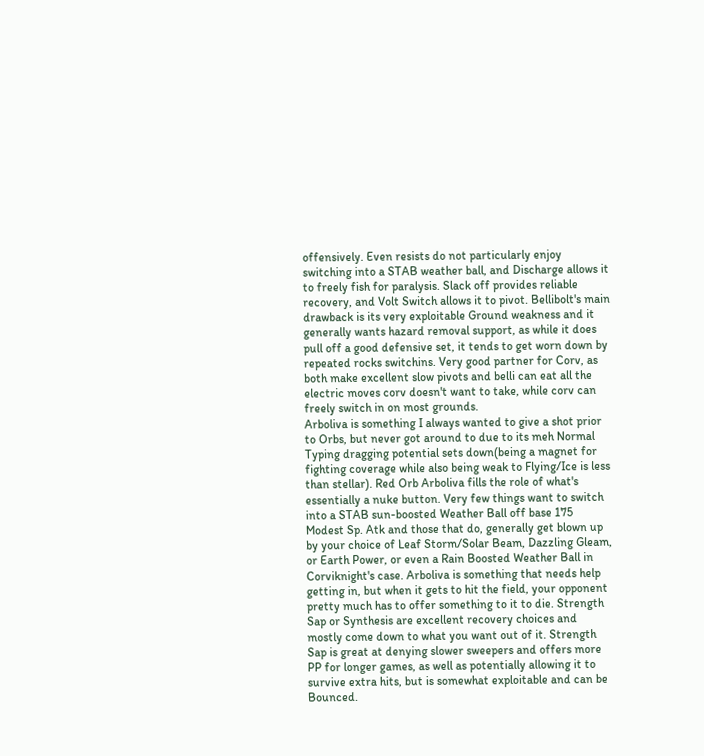offensively. Even resists do not particularly enjoy switching into a STAB weather ball, and Discharge allows it to freely fish for paralysis. Slack off provides reliable recovery, and Volt Switch allows it to pivot. Bellibolt's main drawback is its very exploitable Ground weakness and it generally wants hazard removal support, as while it does pull off a good defensive set, it tends to get worn down by repeated rocks switchins. Very good partner for Corv, as both make excellent slow pivots and belli can eat all the electric moves corv doesn't want to take, while corv can freely switch in on most grounds.
Arboliva is something I always wanted to give a shot prior to Orbs, but never got around to due to its meh Normal Typing dragging potential sets down(being a magnet for fighting coverage while also being weak to Flying/Ice is less than stellar). Red Orb Arboliva fills the role of what's essentially a nuke button. Very few things want to switch into a STAB sun-boosted Weather Ball off base 175 Modest Sp. Atk and those that do, generally get blown up by your choice of Leaf Storm/Solar Beam, Dazzling Gleam, or Earth Power, or even a Rain Boosted Weather Ball in Corviknight's case. Arboliva is something that needs help getting in, but when it gets to hit the field, your opponent pretty much has to offer something to it to die. Strength Sap or Synthesis are excellent recovery choices and mostly come down to what you want out of it. Strength Sap is great at denying slower sweepers and offers more PP for longer games, as well as potentially allowing it to survive extra hits, but is somewhat exploitable and can be Bounced.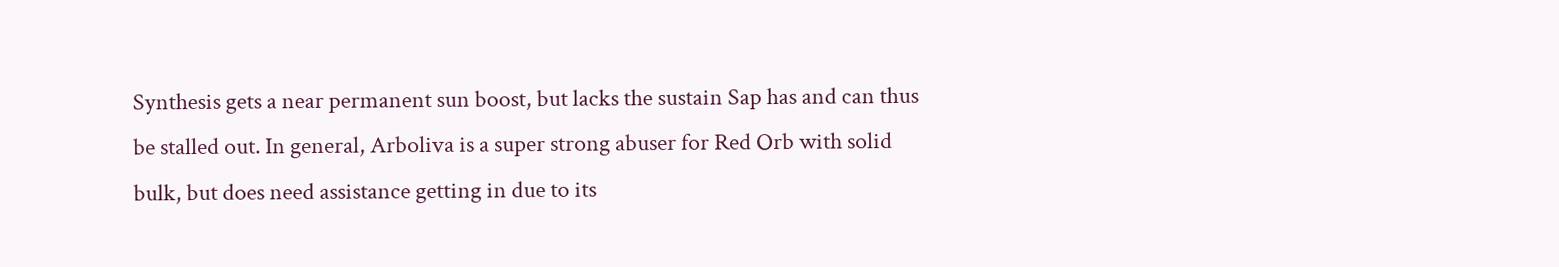Synthesis gets a near permanent sun boost, but lacks the sustain Sap has and can thus be stalled out. In general, Arboliva is a super strong abuser for Red Orb with solid bulk, but does need assistance getting in due to its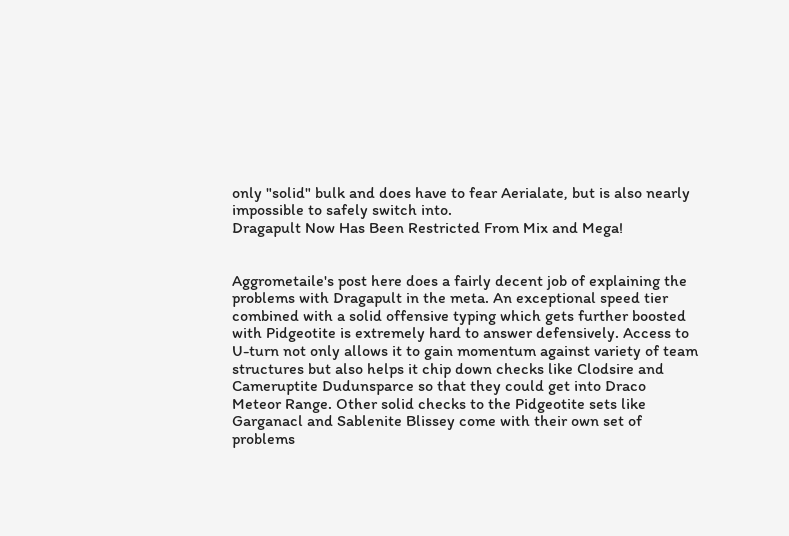only "solid" bulk and does have to fear Aerialate, but is also nearly impossible to safely switch into.
Dragapult Now Has Been Restricted From Mix and Mega!


Aggrometaile's post here does a fairly decent job of explaining the problems with Dragapult in the meta. An exceptional speed tier combined with a solid offensive typing which gets further boosted with Pidgeotite is extremely hard to answer defensively. Access to U-turn not only allows it to gain momentum against variety of team structures but also helps it chip down checks like Clodsire and Cameruptite Dudunsparce so that they could get into Draco Meteor Range. Other solid checks to the Pidgeotite sets like Garganacl and Sablenite Blissey come with their own set of problems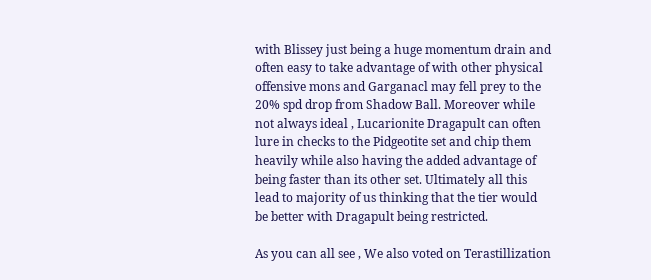with Blissey just being a huge momentum drain and often easy to take advantage of with other physical offensive mons and Garganacl may fell prey to the 20% spd drop from Shadow Ball. Moreover while not always ideal , Lucarionite Dragapult can often lure in checks to the Pidgeotite set and chip them heavily while also having the added advantage of being faster than its other set. Ultimately all this lead to majority of us thinking that the tier would be better with Dragapult being restricted.

As you can all see , We also voted on Terastillization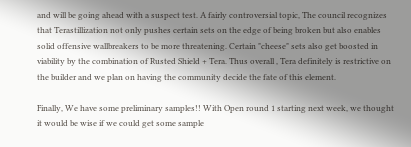and will be going ahead with a suspect test. A fairly controversial topic, The council recognizes that Terastillization not only pushes certain sets on the edge of being broken but also enables solid offensive wallbreakers to be more threatening. Certain "cheese" sets also get boosted in viability by the combination of Rusted Shield + Tera. Thus overall , Tera definitely is restrictive on the builder and we plan on having the community decide the fate of this element.

Finally, We have some preliminary samples!! With Open round 1 starting next week, we thought it would be wise if we could get some sample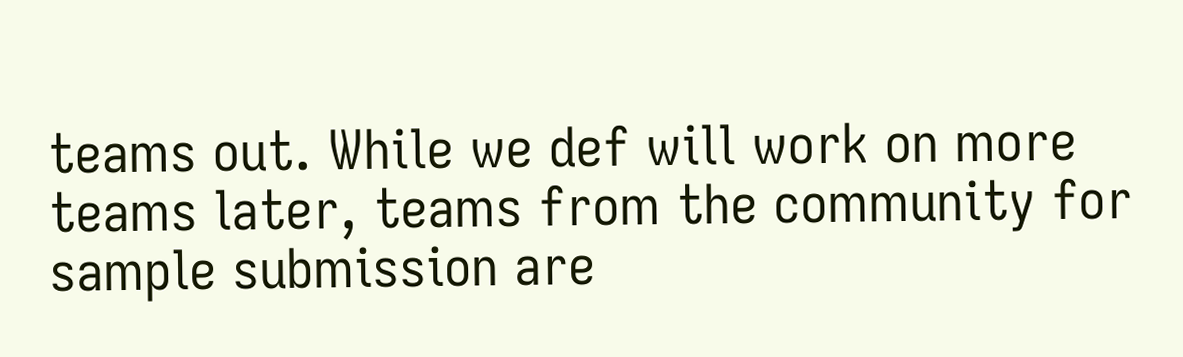teams out. While we def will work on more teams later, teams from the community for sample submission are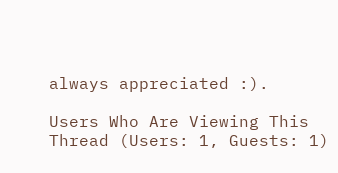always appreciated :).

Users Who Are Viewing This Thread (Users: 1, Guests: 1)